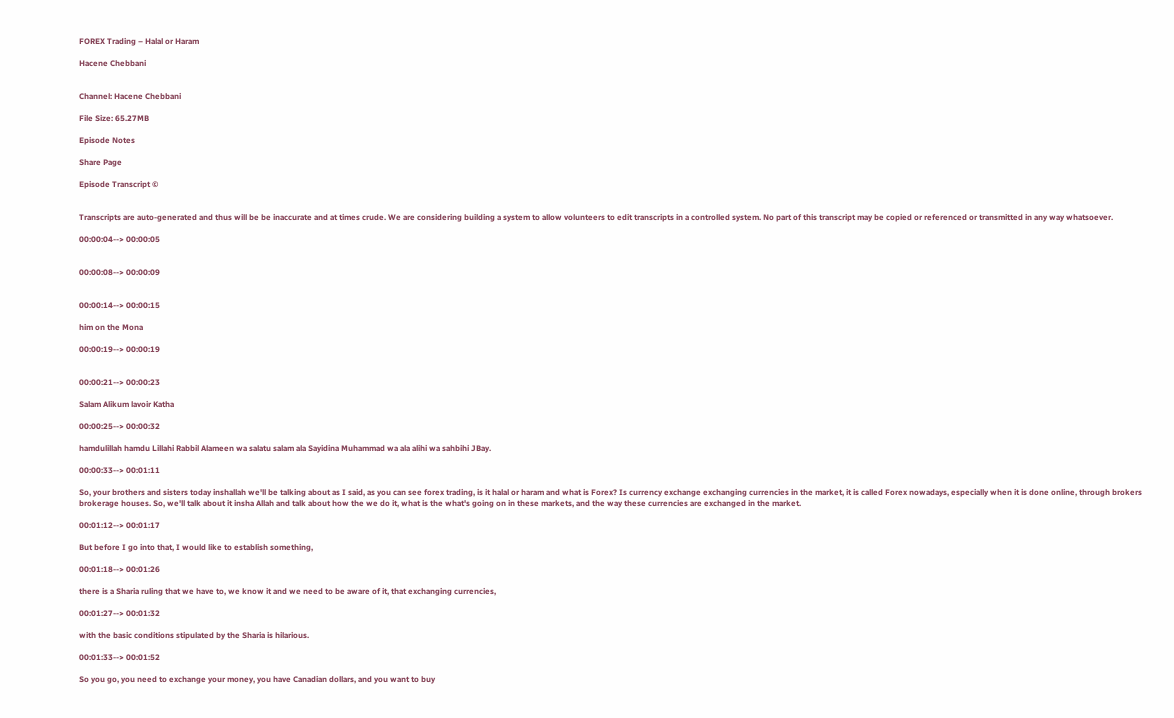FOREX Trading – Halal or Haram

Hacene Chebbani


Channel: Hacene Chebbani

File Size: 65.27MB

Episode Notes

Share Page

Episode Transcript ©


Transcripts are auto-generated and thus will be be inaccurate and at times crude. We are considering building a system to allow volunteers to edit transcripts in a controlled system. No part of this transcript may be copied or referenced or transmitted in any way whatsoever.

00:00:04--> 00:00:05


00:00:08--> 00:00:09


00:00:14--> 00:00:15

him on the Mona

00:00:19--> 00:00:19


00:00:21--> 00:00:23

Salam Alikum lavoir Katha

00:00:25--> 00:00:32

hamdulillah hamdu Lillahi Rabbil Alameen wa salatu salam ala Sayidina Muhammad wa ala alihi wa sahbihi JBay.

00:00:33--> 00:01:11

So, your brothers and sisters today inshallah we'll be talking about as I said, as you can see forex trading, is it halal or haram and what is Forex? Is currency exchange exchanging currencies in the market, it is called Forex nowadays, especially when it is done online, through brokers brokerage houses. So, we'll talk about it insha Allah and talk about how the we do it, what is the what's going on in these markets, and the way these currencies are exchanged in the market.

00:01:12--> 00:01:17

But before I go into that, I would like to establish something,

00:01:18--> 00:01:26

there is a Sharia ruling that we have to, we know it and we need to be aware of it, that exchanging currencies,

00:01:27--> 00:01:32

with the basic conditions stipulated by the Sharia is hilarious.

00:01:33--> 00:01:52

So you go, you need to exchange your money, you have Canadian dollars, and you want to buy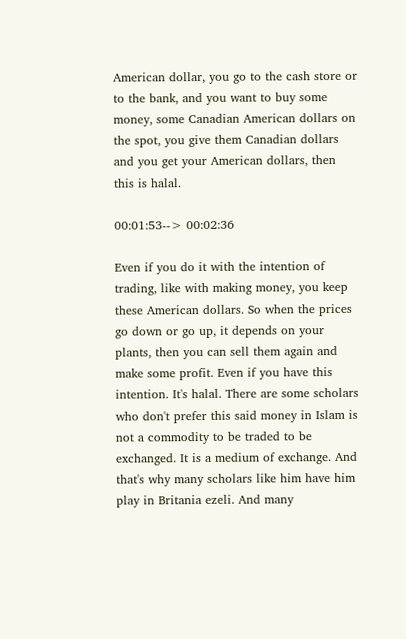American dollar, you go to the cash store or to the bank, and you want to buy some money, some Canadian American dollars on the spot, you give them Canadian dollars and you get your American dollars, then this is halal.

00:01:53--> 00:02:36

Even if you do it with the intention of trading, like with making money, you keep these American dollars. So when the prices go down or go up, it depends on your plants, then you can sell them again and make some profit. Even if you have this intention. It's halal. There are some scholars who don't prefer this said money in Islam is not a commodity to be traded to be exchanged. It is a medium of exchange. And that's why many scholars like him have him play in Britania ezeli. And many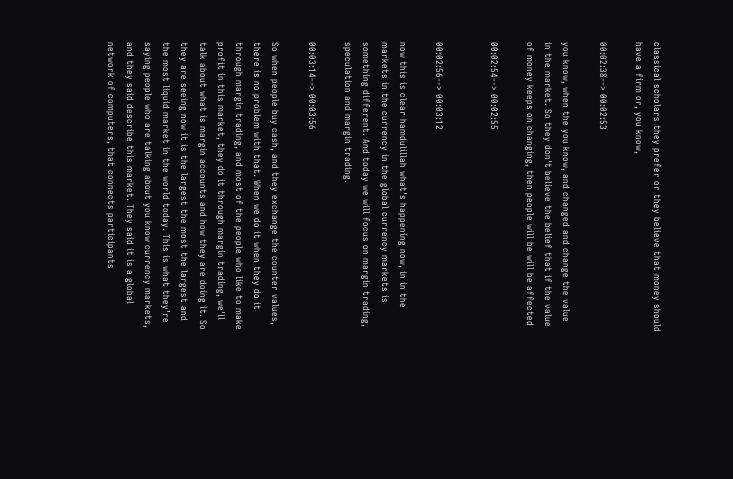classical scholars they prefer or they believe that money should have a firm or, you know,

00:02:38--> 00:02:53

you know, when the you know, and changed and change the value in the market. So they don't believe the belief that if the value of money keeps on changing, then people will be will be affected

00:02:54--> 00:02:55


00:02:56--> 00:03:12

now this is clear hamdulillah what's happening now, in in the markets in the currency in the global currency markets is something different. And today we will focus on margin trading, speculation and margin trading.

00:03:14--> 00:03:56

So when people buy cash, and they exchange the counter values, there is no problem with that. When we do it when they do it through margin trading, and most of the people who like to make profit in this market, they do it through margin trading, we'll talk about what is margin accounts and how they are doing it. So they are seeing now it is the largest the most the largest and the most liquid market in the world today. This is what they're saying people who are talking about you know currency markets, and they said describe this market. They said it is a global network of computers, that connects participants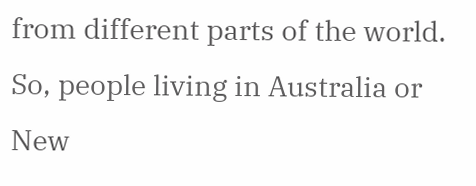from different parts of the world. So, people living in Australia or New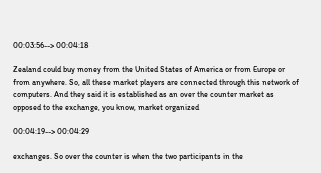00:03:56--> 00:04:18

Zealand could buy money from the United States of America or from Europe or from anywhere. So, all these market players are connected through this network of computers. And they said it is established as an over the counter market as opposed to the exchange, you know, market organized

00:04:19--> 00:04:29

exchanges. So over the counter is when the two participants in the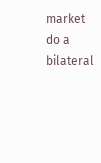market do a bilateral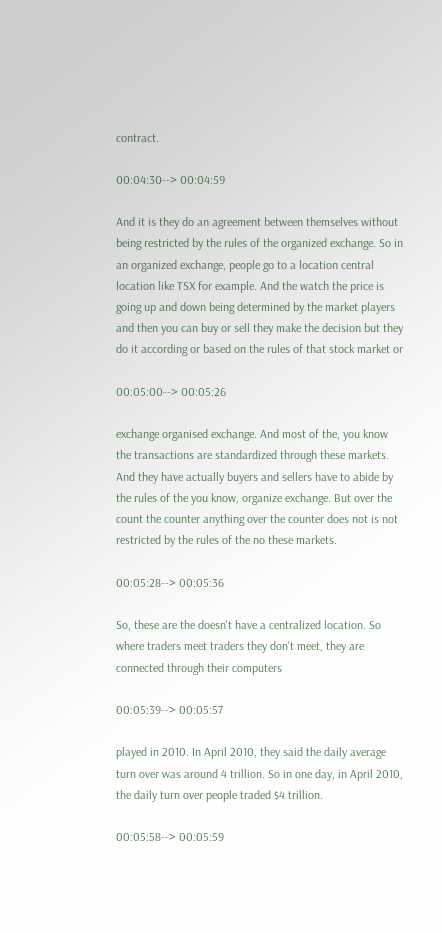contract.

00:04:30--> 00:04:59

And it is they do an agreement between themselves without being restricted by the rules of the organized exchange. So in an organized exchange, people go to a location central location like TSX for example. And the watch the price is going up and down being determined by the market players and then you can buy or sell they make the decision but they do it according or based on the rules of that stock market or

00:05:00--> 00:05:26

exchange organised exchange. And most of the, you know the transactions are standardized through these markets. And they have actually buyers and sellers have to abide by the rules of the you know, organize exchange. But over the count the counter anything over the counter does not is not restricted by the rules of the no these markets.

00:05:28--> 00:05:36

So, these are the doesn't have a centralized location. So where traders meet traders they don't meet, they are connected through their computers

00:05:39--> 00:05:57

played in 2010. In April 2010, they said the daily average turn over was around 4 trillion. So in one day, in April 2010, the daily turn over people traded $4 trillion.

00:05:58--> 00:05:59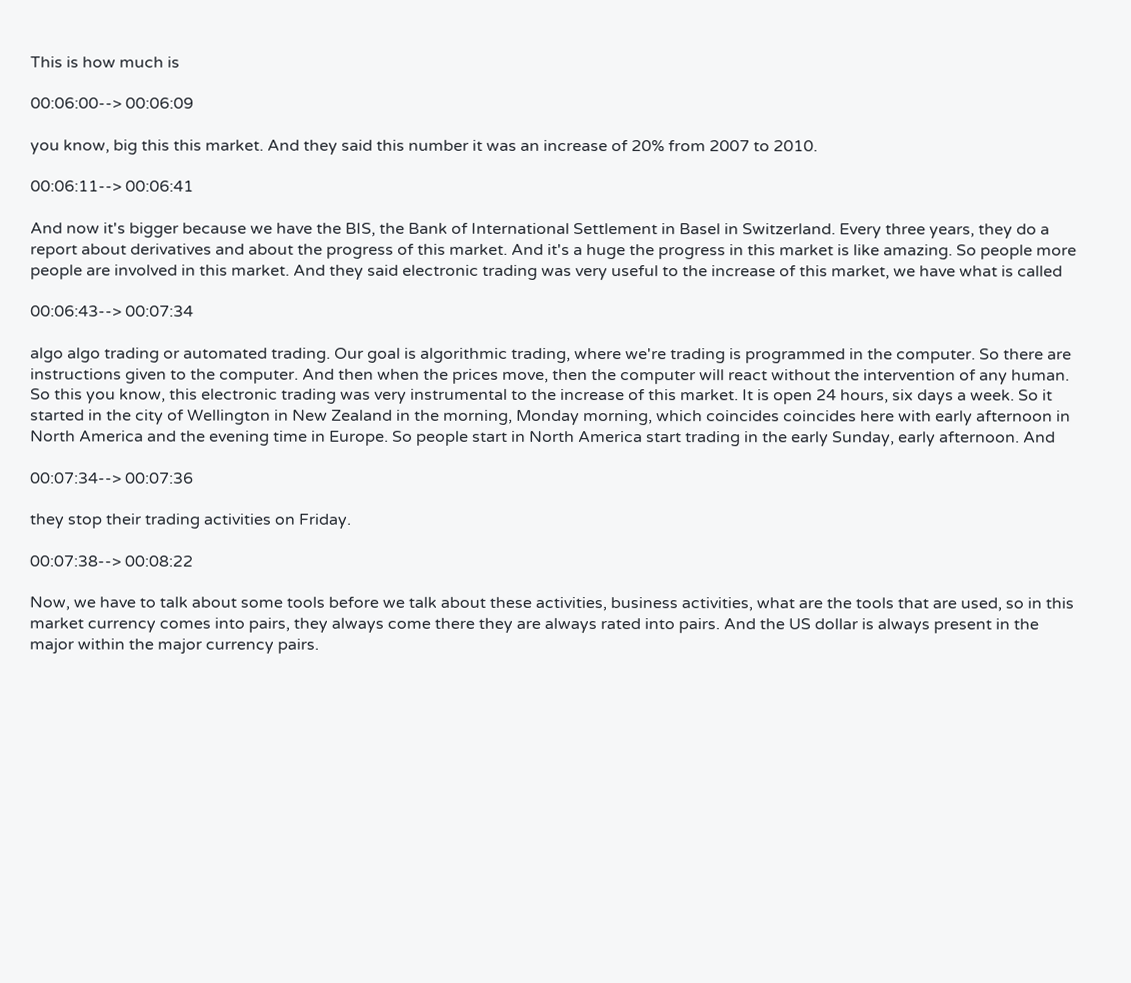This is how much is

00:06:00--> 00:06:09

you know, big this this market. And they said this number it was an increase of 20% from 2007 to 2010.

00:06:11--> 00:06:41

And now it's bigger because we have the BIS, the Bank of International Settlement in Basel in Switzerland. Every three years, they do a report about derivatives and about the progress of this market. And it's a huge the progress in this market is like amazing. So people more people are involved in this market. And they said electronic trading was very useful to the increase of this market, we have what is called

00:06:43--> 00:07:34

algo algo trading or automated trading. Our goal is algorithmic trading, where we're trading is programmed in the computer. So there are instructions given to the computer. And then when the prices move, then the computer will react without the intervention of any human. So this you know, this electronic trading was very instrumental to the increase of this market. It is open 24 hours, six days a week. So it started in the city of Wellington in New Zealand in the morning, Monday morning, which coincides coincides here with early afternoon in North America and the evening time in Europe. So people start in North America start trading in the early Sunday, early afternoon. And

00:07:34--> 00:07:36

they stop their trading activities on Friday.

00:07:38--> 00:08:22

Now, we have to talk about some tools before we talk about these activities, business activities, what are the tools that are used, so in this market currency comes into pairs, they always come there they are always rated into pairs. And the US dollar is always present in the major within the major currency pairs.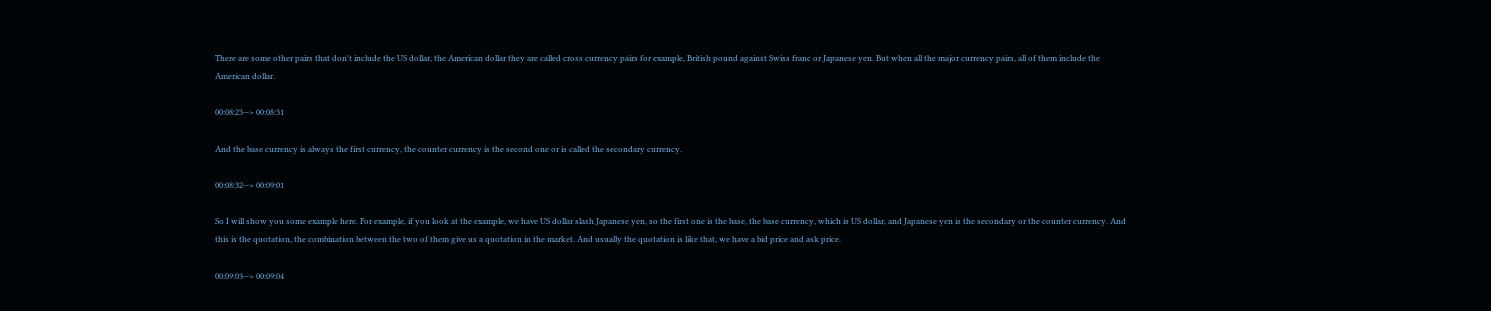There are some other pairs that don't include the US dollar, the American dollar they are called cross currency pairs for example, British pound against Swiss franc or Japanese yen. But when all the major currency pairs, all of them include the American dollar.

00:08:23--> 00:08:31

And the base currency is always the first currency, the counter currency is the second one or is called the secondary currency.

00:08:32--> 00:09:01

So I will show you some example here. For example, if you look at the example, we have US dollar slash Japanese yen, so the first one is the base, the base currency, which is US dollar, and Japanese yen is the secondary or the counter currency. And this is the quotation, the combination between the two of them give us a quotation in the market. And usually the quotation is like that, we have a bid price and ask price.

00:09:03--> 00:09:04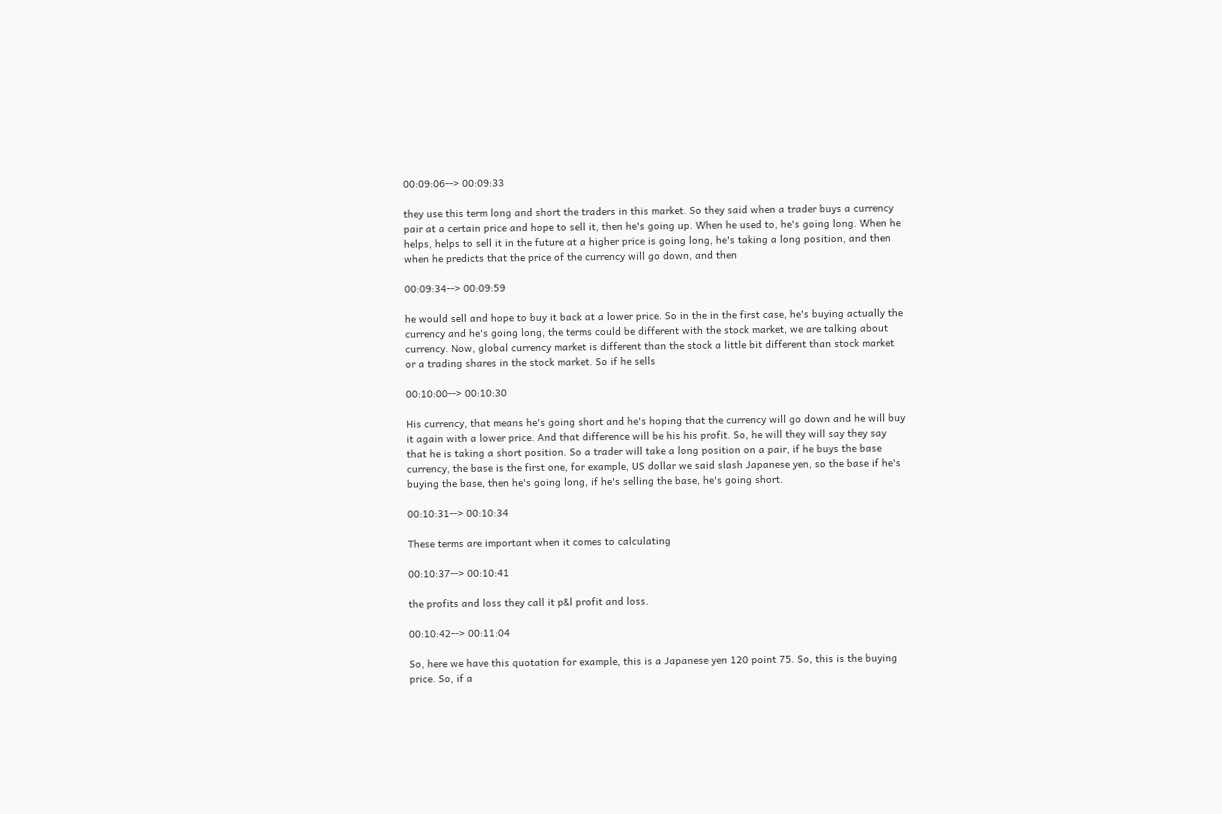00:09:06--> 00:09:33

they use this term long and short the traders in this market. So they said when a trader buys a currency pair at a certain price and hope to sell it, then he's going up. When he used to, he's going long. When he helps, helps to sell it in the future at a higher price is going long, he's taking a long position, and then when he predicts that the price of the currency will go down, and then

00:09:34--> 00:09:59

he would sell and hope to buy it back at a lower price. So in the in the first case, he's buying actually the currency and he's going long, the terms could be different with the stock market, we are talking about currency. Now, global currency market is different than the stock a little bit different than stock market or a trading shares in the stock market. So if he sells

00:10:00--> 00:10:30

His currency, that means he's going short and he's hoping that the currency will go down and he will buy it again with a lower price. And that difference will be his his profit. So, he will they will say they say that he is taking a short position. So a trader will take a long position on a pair, if he buys the base currency, the base is the first one, for example, US dollar we said slash Japanese yen, so the base if he's buying the base, then he's going long, if he's selling the base, he's going short.

00:10:31--> 00:10:34

These terms are important when it comes to calculating

00:10:37--> 00:10:41

the profits and loss they call it p&l profit and loss.

00:10:42--> 00:11:04

So, here we have this quotation for example, this is a Japanese yen 120 point 75. So, this is the buying price. So, if a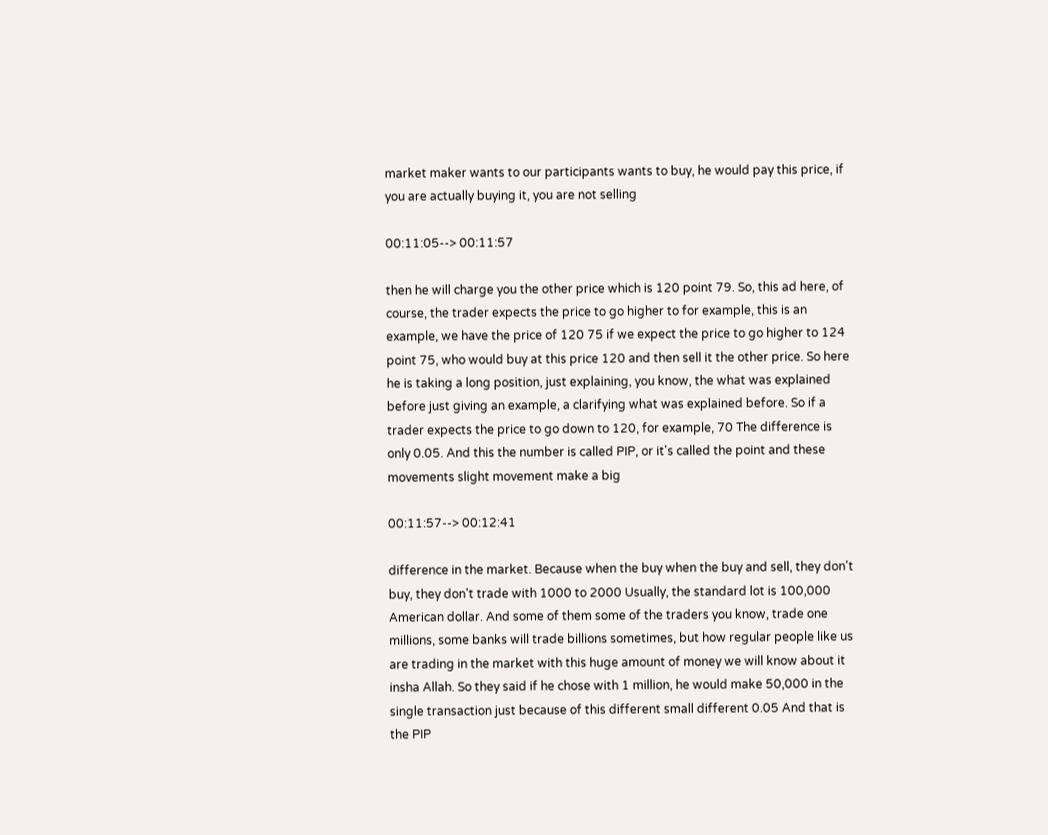market maker wants to our participants wants to buy, he would pay this price, if you are actually buying it, you are not selling

00:11:05--> 00:11:57

then he will charge you the other price which is 120 point 79. So, this ad here, of course, the trader expects the price to go higher to for example, this is an example, we have the price of 120 75 if we expect the price to go higher to 124 point 75, who would buy at this price 120 and then sell it the other price. So here he is taking a long position, just explaining, you know, the what was explained before just giving an example, a clarifying what was explained before. So if a trader expects the price to go down to 120, for example, 70 The difference is only 0.05. And this the number is called PIP, or it's called the point and these movements slight movement make a big

00:11:57--> 00:12:41

difference in the market. Because when the buy when the buy and sell, they don't buy, they don't trade with 1000 to 2000 Usually, the standard lot is 100,000 American dollar. And some of them some of the traders you know, trade one millions, some banks will trade billions sometimes, but how regular people like us are trading in the market with this huge amount of money we will know about it insha Allah. So they said if he chose with 1 million, he would make 50,000 in the single transaction just because of this different small different 0.05 And that is the PIP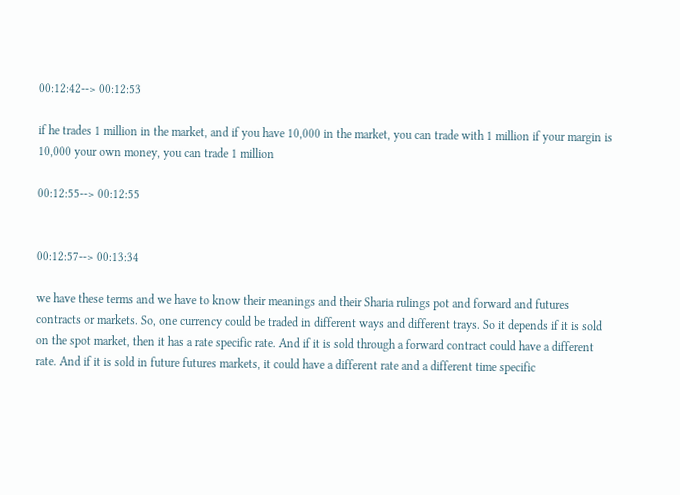00:12:42--> 00:12:53

if he trades 1 million in the market, and if you have 10,000 in the market, you can trade with 1 million if your margin is 10,000 your own money, you can trade 1 million

00:12:55--> 00:12:55


00:12:57--> 00:13:34

we have these terms and we have to know their meanings and their Sharia rulings pot and forward and futures contracts or markets. So, one currency could be traded in different ways and different trays. So it depends if it is sold on the spot market, then it has a rate specific rate. And if it is sold through a forward contract could have a different rate. And if it is sold in future futures markets, it could have a different rate and a different time specific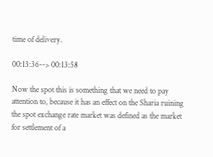time of delivery.

00:13:36--> 00:13:58

Now the spot this is something that we need to pay attention to, because it has an effect on the Sharia ruining the spot exchange rate market was defined as the market for settlement of a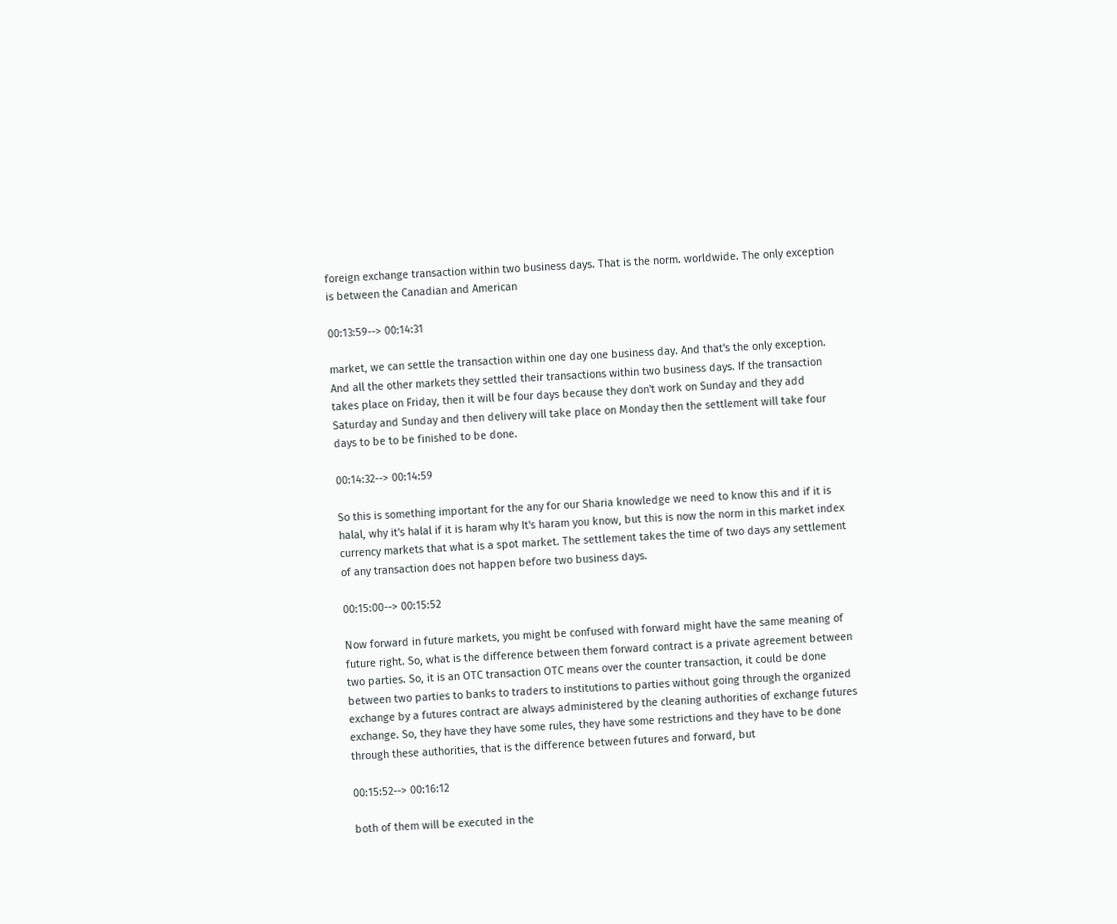foreign exchange transaction within two business days. That is the norm. worldwide. The only exception is between the Canadian and American

00:13:59--> 00:14:31

market, we can settle the transaction within one day one business day. And that's the only exception. And all the other markets they settled their transactions within two business days. If the transaction takes place on Friday, then it will be four days because they don't work on Sunday and they add Saturday and Sunday and then delivery will take place on Monday then the settlement will take four days to be to be finished to be done.

00:14:32--> 00:14:59

So this is something important for the any for our Sharia knowledge we need to know this and if it is halal, why it's halal if it is haram why It's haram you know, but this is now the norm in this market index currency markets that what is a spot market. The settlement takes the time of two days any settlement of any transaction does not happen before two business days.

00:15:00--> 00:15:52

Now forward in future markets, you might be confused with forward might have the same meaning of future right. So, what is the difference between them forward contract is a private agreement between two parties. So, it is an OTC transaction OTC means over the counter transaction, it could be done between two parties to banks to traders to institutions to parties without going through the organized exchange by a futures contract are always administered by the cleaning authorities of exchange futures exchange. So, they have they have some rules, they have some restrictions and they have to be done through these authorities, that is the difference between futures and forward, but

00:15:52--> 00:16:12

both of them will be executed in the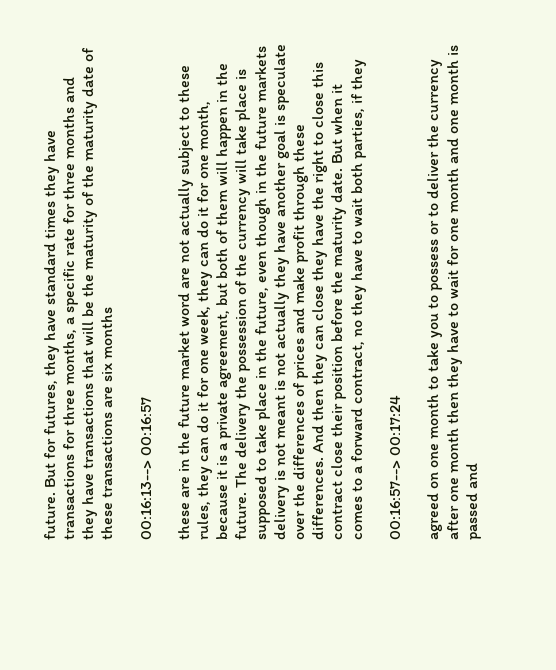future. But for futures, they have standard times they have transactions for three months, a specific rate for three months and they have transactions that will be the maturity of the maturity date of these transactions are six months

00:16:13--> 00:16:57

these are in the future market word are not actually subject to these rules, they can do it for one week, they can do it for one month, because it is a private agreement, but both of them will happen in the future. The delivery the possession of the currency will take place is supposed to take place in the future, even though in the future markets delivery is not meant is not actually they have another goal is speculate over the differences of prices and make profit through these differences. And then they can close they have the right to close this contract close their position before the maturity date. But when it comes to a forward contract, no they have to wait both parties, if they

00:16:57--> 00:17:24

agreed on one month to take you to possess or to deliver the currency after one month then they have to wait for one month and one month is passed and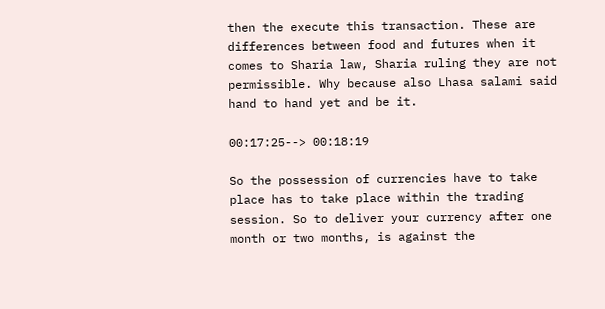then the execute this transaction. These are differences between food and futures when it comes to Sharia law, Sharia ruling they are not permissible. Why because also Lhasa salami said hand to hand yet and be it.

00:17:25--> 00:18:19

So the possession of currencies have to take place has to take place within the trading session. So to deliver your currency after one month or two months, is against the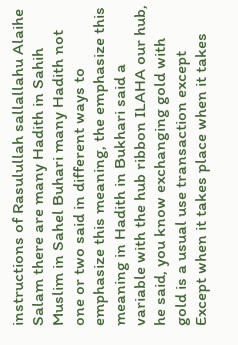instructions of Rasulullah sallallahu Alaihe Salam there are many Hadith in Sahih Muslim in Sahel Buhari many Hadith not one or two said in different ways to emphasize this meaning, the emphasize this meaning in Hadith in Bukhari said a variable with the hub ribbon ILAHA our hub, he said, you know exchanging gold with gold is a usual use transaction except Except when it takes place when it takes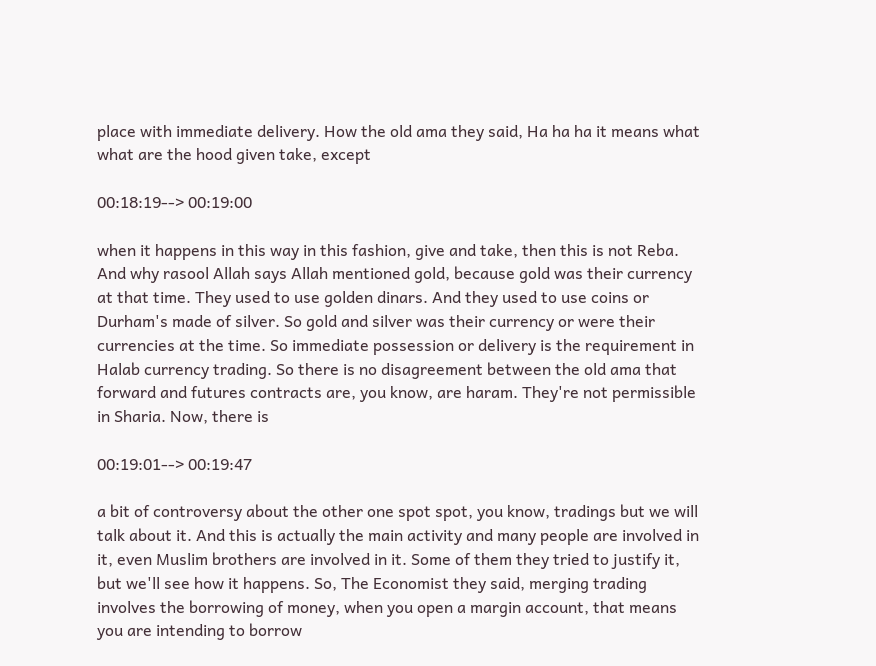place with immediate delivery. How the old ama they said, Ha ha ha it means what what are the hood given take, except

00:18:19--> 00:19:00

when it happens in this way in this fashion, give and take, then this is not Reba. And why rasool Allah says Allah mentioned gold, because gold was their currency at that time. They used to use golden dinars. And they used to use coins or Durham's made of silver. So gold and silver was their currency or were their currencies at the time. So immediate possession or delivery is the requirement in Halab currency trading. So there is no disagreement between the old ama that forward and futures contracts are, you know, are haram. They're not permissible in Sharia. Now, there is

00:19:01--> 00:19:47

a bit of controversy about the other one spot spot, you know, tradings but we will talk about it. And this is actually the main activity and many people are involved in it, even Muslim brothers are involved in it. Some of them they tried to justify it, but we'll see how it happens. So, The Economist they said, merging trading involves the borrowing of money, when you open a margin account, that means you are intending to borrow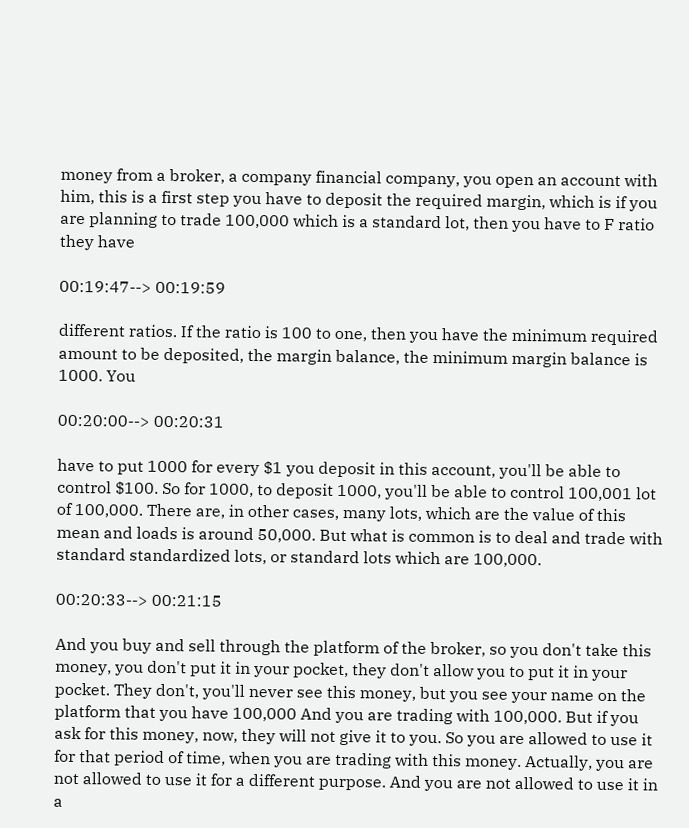money from a broker, a company financial company, you open an account with him, this is a first step you have to deposit the required margin, which is if you are planning to trade 100,000 which is a standard lot, then you have to F ratio they have

00:19:47--> 00:19:59

different ratios. If the ratio is 100 to one, then you have the minimum required amount to be deposited, the margin balance, the minimum margin balance is 1000. You

00:20:00--> 00:20:31

have to put 1000 for every $1 you deposit in this account, you'll be able to control $100. So for 1000, to deposit 1000, you'll be able to control 100,001 lot of 100,000. There are, in other cases, many lots, which are the value of this mean and loads is around 50,000. But what is common is to deal and trade with standard standardized lots, or standard lots which are 100,000.

00:20:33--> 00:21:15

And you buy and sell through the platform of the broker, so you don't take this money, you don't put it in your pocket, they don't allow you to put it in your pocket. They don't, you'll never see this money, but you see your name on the platform that you have 100,000 And you are trading with 100,000. But if you ask for this money, now, they will not give it to you. So you are allowed to use it for that period of time, when you are trading with this money. Actually, you are not allowed to use it for a different purpose. And you are not allowed to use it in a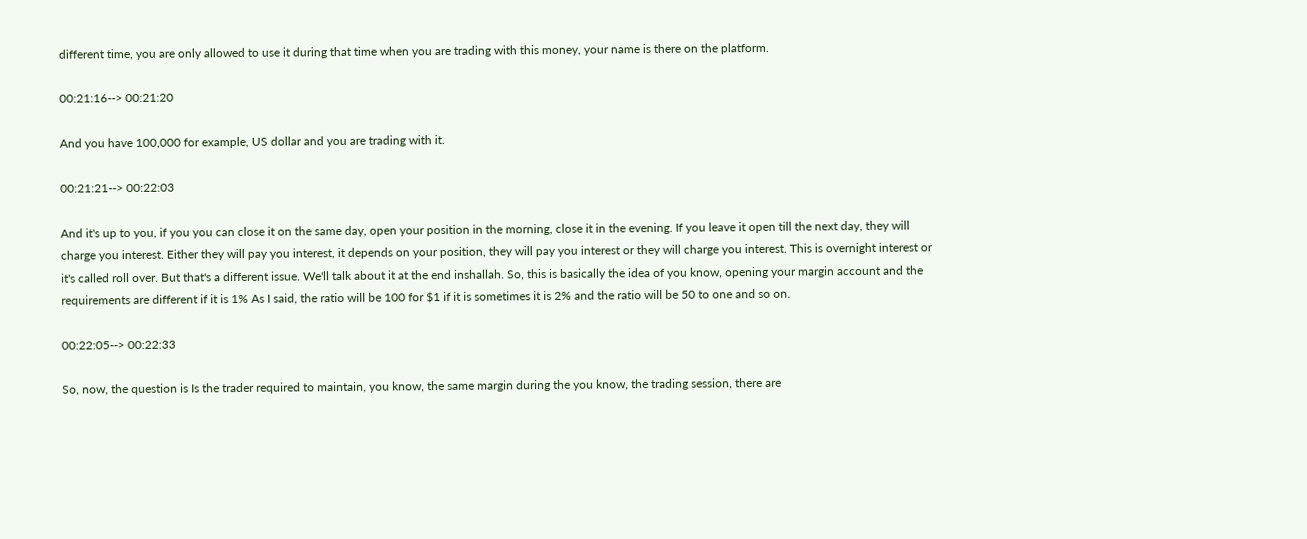different time, you are only allowed to use it during that time when you are trading with this money, your name is there on the platform.

00:21:16--> 00:21:20

And you have 100,000 for example, US dollar and you are trading with it.

00:21:21--> 00:22:03

And it's up to you, if you you can close it on the same day, open your position in the morning, close it in the evening. If you leave it open till the next day, they will charge you interest. Either they will pay you interest, it depends on your position, they will pay you interest or they will charge you interest. This is overnight interest or it's called roll over. But that's a different issue. We'll talk about it at the end inshallah. So, this is basically the idea of you know, opening your margin account and the requirements are different if it is 1% As I said, the ratio will be 100 for $1 if it is sometimes it is 2% and the ratio will be 50 to one and so on.

00:22:05--> 00:22:33

So, now, the question is Is the trader required to maintain, you know, the same margin during the you know, the trading session, there are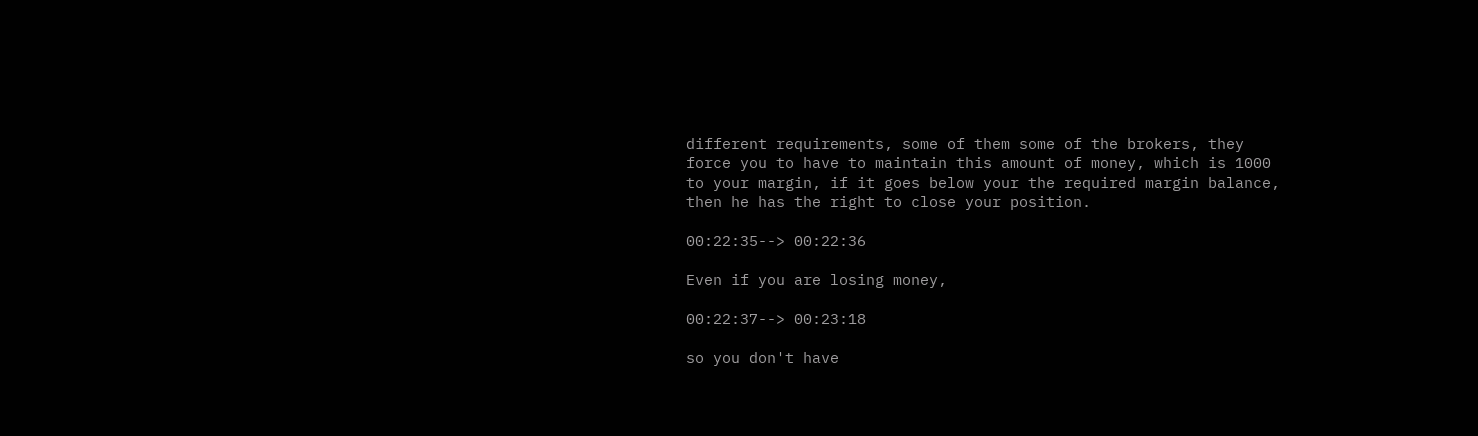different requirements, some of them some of the brokers, they force you to have to maintain this amount of money, which is 1000 to your margin, if it goes below your the required margin balance, then he has the right to close your position.

00:22:35--> 00:22:36

Even if you are losing money,

00:22:37--> 00:23:18

so you don't have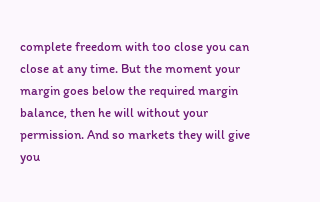complete freedom with too close you can close at any time. But the moment your margin goes below the required margin balance, then he will without your permission. And so markets they will give you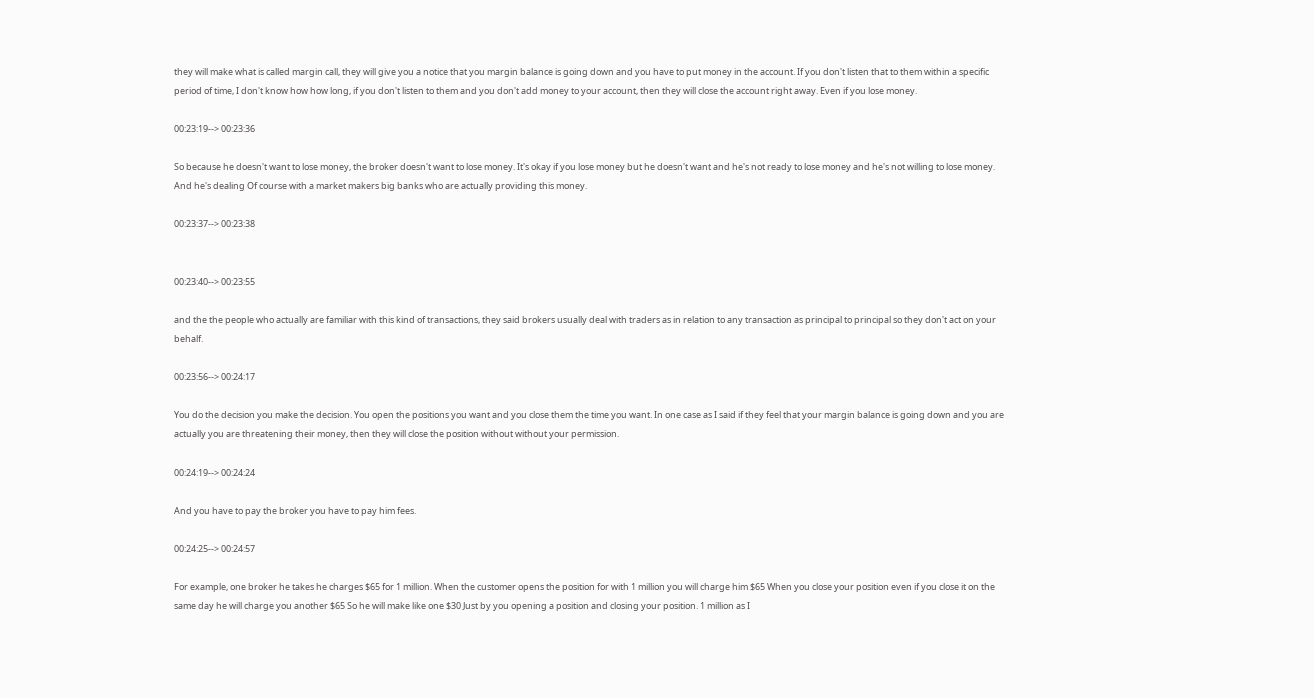they will make what is called margin call, they will give you a notice that you margin balance is going down and you have to put money in the account. If you don't listen that to them within a specific period of time, I don't know how how long, if you don't listen to them and you don't add money to your account, then they will close the account right away. Even if you lose money.

00:23:19--> 00:23:36

So because he doesn't want to lose money, the broker doesn't want to lose money. It's okay if you lose money but he doesn't want and he's not ready to lose money and he's not willing to lose money. And he's dealing Of course with a market makers big banks who are actually providing this money.

00:23:37--> 00:23:38


00:23:40--> 00:23:55

and the the people who actually are familiar with this kind of transactions, they said brokers usually deal with traders as in relation to any transaction as principal to principal so they don't act on your behalf.

00:23:56--> 00:24:17

You do the decision you make the decision. You open the positions you want and you close them the time you want. In one case as I said if they feel that your margin balance is going down and you are actually you are threatening their money, then they will close the position without without your permission.

00:24:19--> 00:24:24

And you have to pay the broker you have to pay him fees.

00:24:25--> 00:24:57

For example, one broker he takes he charges $65 for 1 million. When the customer opens the position for with 1 million you will charge him $65 When you close your position even if you close it on the same day he will charge you another $65 So he will make like one $30 Just by you opening a position and closing your position. 1 million as I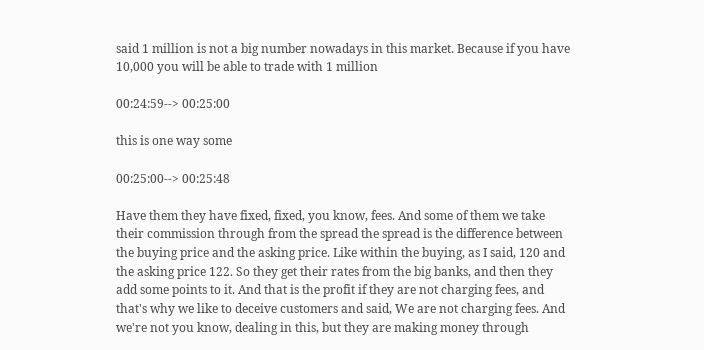said 1 million is not a big number nowadays in this market. Because if you have 10,000 you will be able to trade with 1 million

00:24:59--> 00:25:00

this is one way some

00:25:00--> 00:25:48

Have them they have fixed, fixed, you know, fees. And some of them we take their commission through from the spread the spread is the difference between the buying price and the asking price. Like within the buying, as I said, 120 and the asking price 122. So they get their rates from the big banks, and then they add some points to it. And that is the profit if they are not charging fees, and that's why we like to deceive customers and said, We are not charging fees. And we're not you know, dealing in this, but they are making money through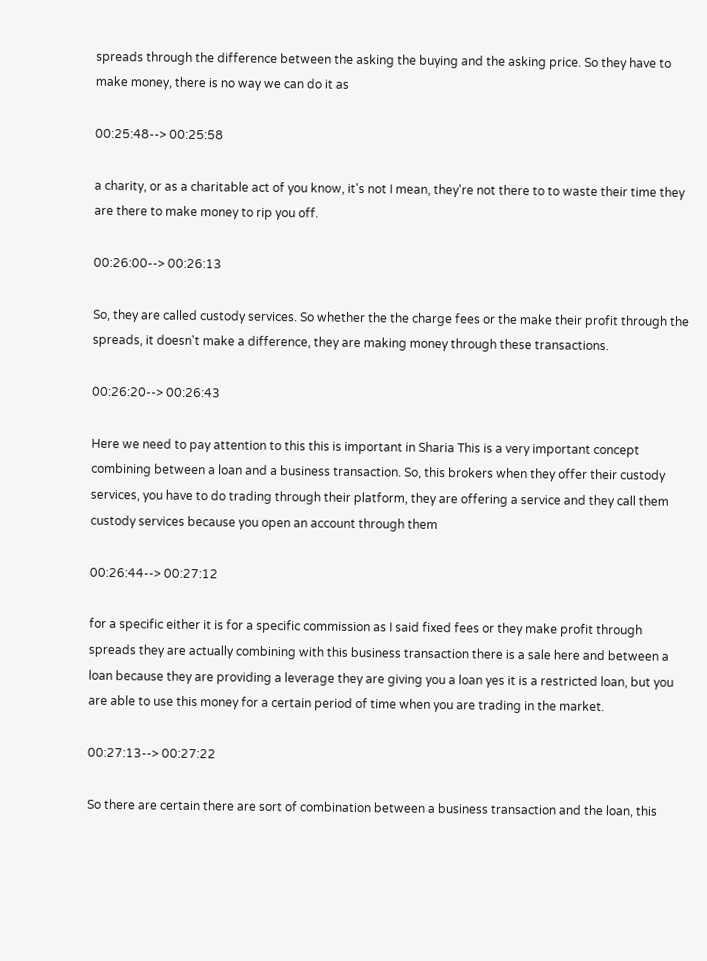spreads through the difference between the asking the buying and the asking price. So they have to make money, there is no way we can do it as

00:25:48--> 00:25:58

a charity, or as a charitable act of you know, it's not I mean, they're not there to to waste their time they are there to make money to rip you off.

00:26:00--> 00:26:13

So, they are called custody services. So whether the the charge fees or the make their profit through the spreads, it doesn't make a difference, they are making money through these transactions.

00:26:20--> 00:26:43

Here we need to pay attention to this this is important in Sharia This is a very important concept combining between a loan and a business transaction. So, this brokers when they offer their custody services, you have to do trading through their platform, they are offering a service and they call them custody services because you open an account through them

00:26:44--> 00:27:12

for a specific either it is for a specific commission as I said fixed fees or they make profit through spreads they are actually combining with this business transaction there is a sale here and between a loan because they are providing a leverage they are giving you a loan yes it is a restricted loan, but you are able to use this money for a certain period of time when you are trading in the market.

00:27:13--> 00:27:22

So there are certain there are sort of combination between a business transaction and the loan, this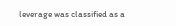leverage was classified as a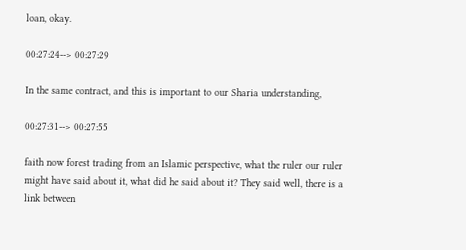loan, okay.

00:27:24--> 00:27:29

In the same contract, and this is important to our Sharia understanding,

00:27:31--> 00:27:55

faith now forest trading from an Islamic perspective, what the ruler our ruler might have said about it, what did he said about it? They said well, there is a link between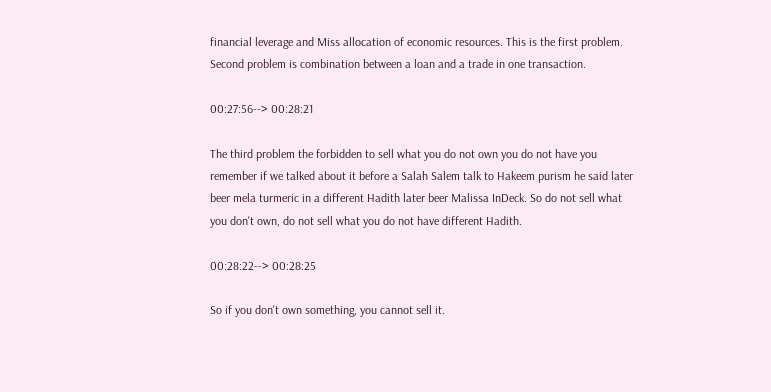financial leverage and Miss allocation of economic resources. This is the first problem. Second problem is combination between a loan and a trade in one transaction.

00:27:56--> 00:28:21

The third problem the forbidden to sell what you do not own you do not have you remember if we talked about it before a Salah Salem talk to Hakeem purism he said later beer mela turmeric in a different Hadith later beer Malissa InDeck. So do not sell what you don't own, do not sell what you do not have different Hadith.

00:28:22--> 00:28:25

So if you don't own something, you cannot sell it.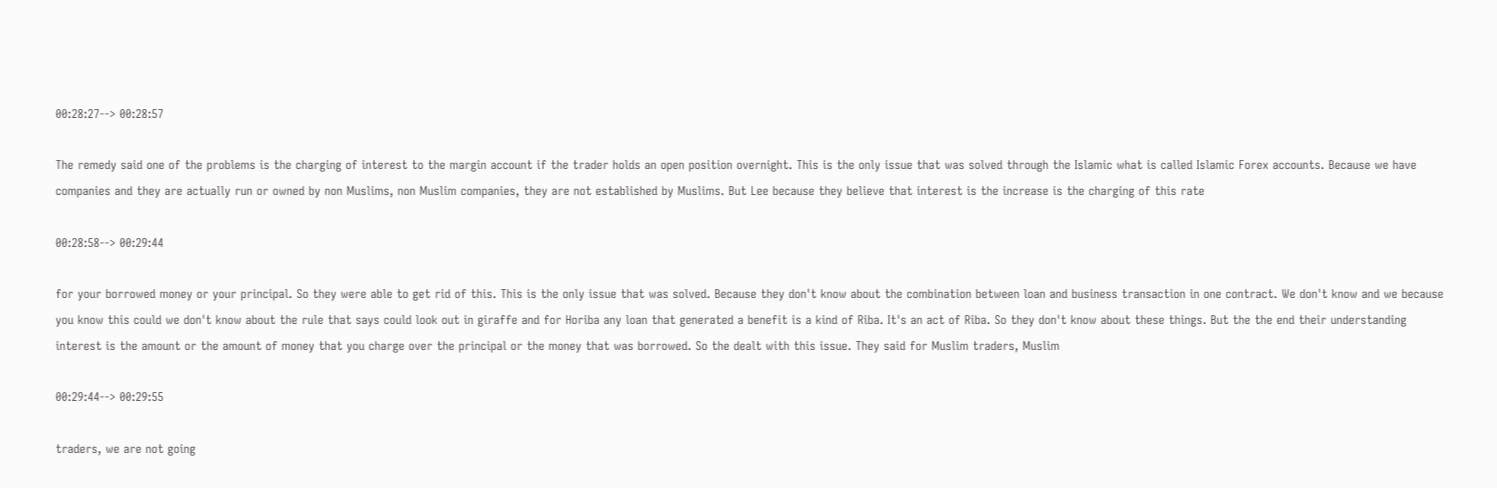00:28:27--> 00:28:57

The remedy said one of the problems is the charging of interest to the margin account if the trader holds an open position overnight. This is the only issue that was solved through the Islamic what is called Islamic Forex accounts. Because we have companies and they are actually run or owned by non Muslims, non Muslim companies, they are not established by Muslims. But Lee because they believe that interest is the increase is the charging of this rate

00:28:58--> 00:29:44

for your borrowed money or your principal. So they were able to get rid of this. This is the only issue that was solved. Because they don't know about the combination between loan and business transaction in one contract. We don't know and we because you know this could we don't know about the rule that says could look out in giraffe and for Horiba any loan that generated a benefit is a kind of Riba. It's an act of Riba. So they don't know about these things. But the the end their understanding interest is the amount or the amount of money that you charge over the principal or the money that was borrowed. So the dealt with this issue. They said for Muslim traders, Muslim

00:29:44--> 00:29:55

traders, we are not going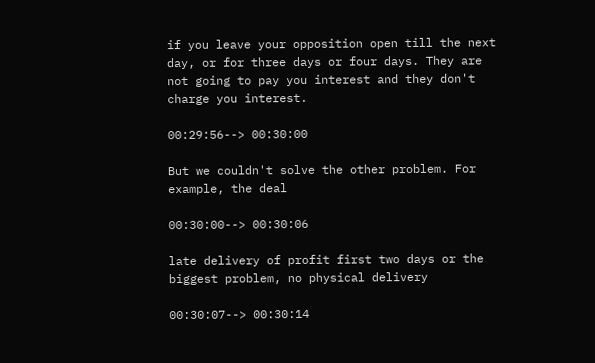if you leave your opposition open till the next day, or for three days or four days. They are not going to pay you interest and they don't charge you interest.

00:29:56--> 00:30:00

But we couldn't solve the other problem. For example, the deal

00:30:00--> 00:30:06

late delivery of profit first two days or the biggest problem, no physical delivery

00:30:07--> 00:30:14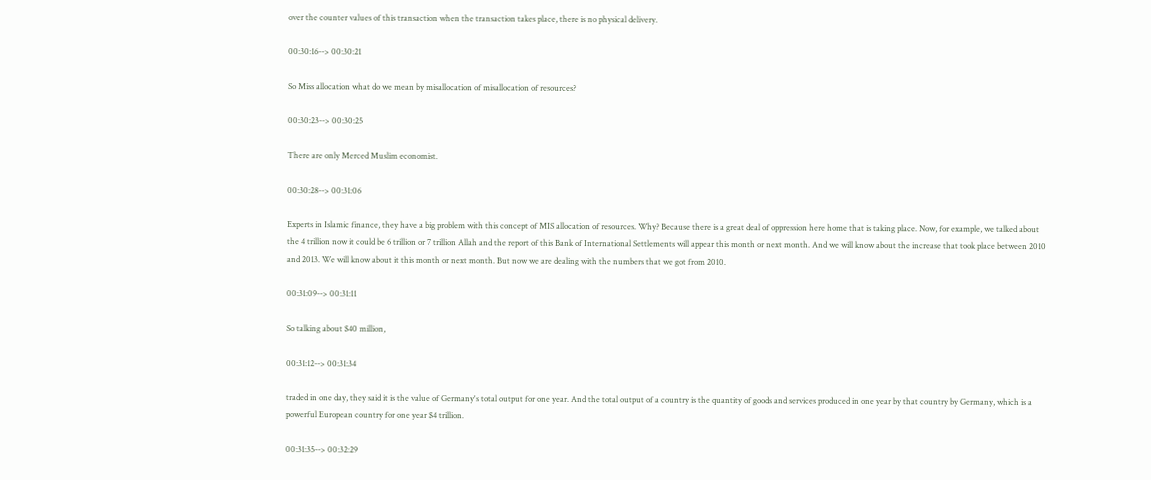over the counter values of this transaction when the transaction takes place, there is no physical delivery.

00:30:16--> 00:30:21

So Miss allocation what do we mean by misallocation of misallocation of resources?

00:30:23--> 00:30:25

There are only Merced Muslim economist.

00:30:28--> 00:31:06

Experts in Islamic finance, they have a big problem with this concept of MIS allocation of resources. Why? Because there is a great deal of oppression here home that is taking place. Now, for example, we talked about the 4 trillion now it could be 6 trillion or 7 trillion Allah and the report of this Bank of International Settlements will appear this month or next month. And we will know about the increase that took place between 2010 and 2013. We will know about it this month or next month. But now we are dealing with the numbers that we got from 2010.

00:31:09--> 00:31:11

So talking about $40 million,

00:31:12--> 00:31:34

traded in one day, they said it is the value of Germany's total output for one year. And the total output of a country is the quantity of goods and services produced in one year by that country by Germany, which is a powerful European country for one year $4 trillion.

00:31:35--> 00:32:29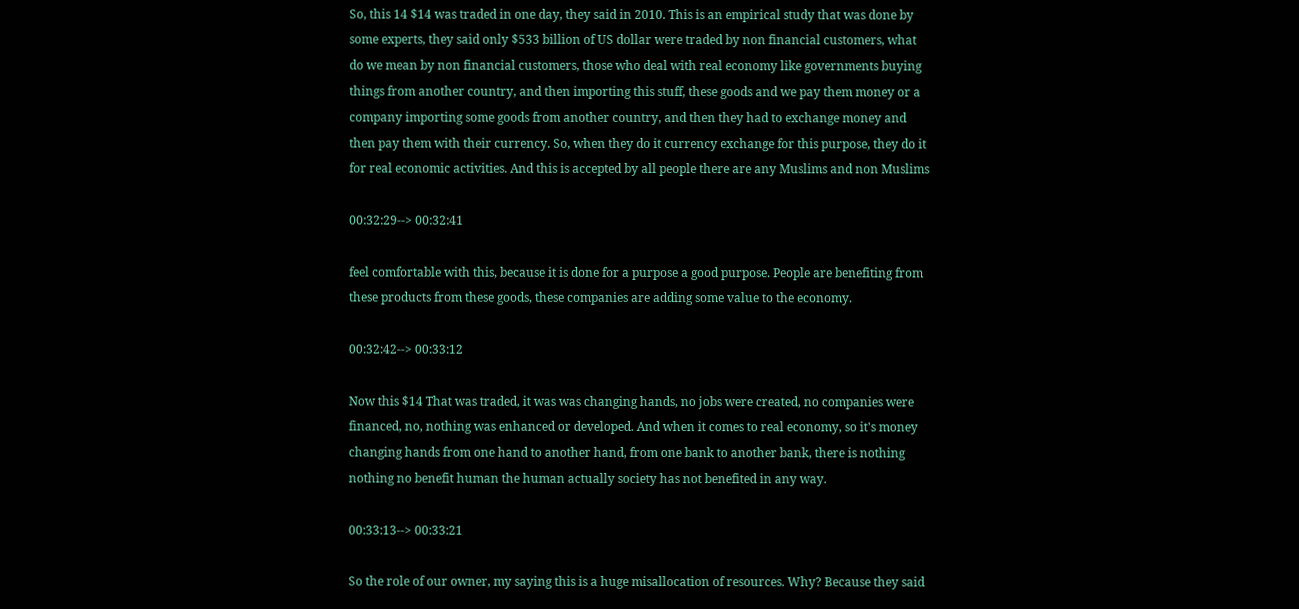So, this 14 $14 was traded in one day, they said in 2010. This is an empirical study that was done by some experts, they said only $533 billion of US dollar were traded by non financial customers, what do we mean by non financial customers, those who deal with real economy like governments buying things from another country, and then importing this stuff, these goods and we pay them money or a company importing some goods from another country, and then they had to exchange money and then pay them with their currency. So, when they do it currency exchange for this purpose, they do it for real economic activities. And this is accepted by all people there are any Muslims and non Muslims

00:32:29--> 00:32:41

feel comfortable with this, because it is done for a purpose a good purpose. People are benefiting from these products from these goods, these companies are adding some value to the economy.

00:32:42--> 00:33:12

Now this $14 That was traded, it was was changing hands, no jobs were created, no companies were financed, no, nothing was enhanced or developed. And when it comes to real economy, so it's money changing hands from one hand to another hand, from one bank to another bank, there is nothing nothing no benefit human the human actually society has not benefited in any way.

00:33:13--> 00:33:21

So the role of our owner, my saying this is a huge misallocation of resources. Why? Because they said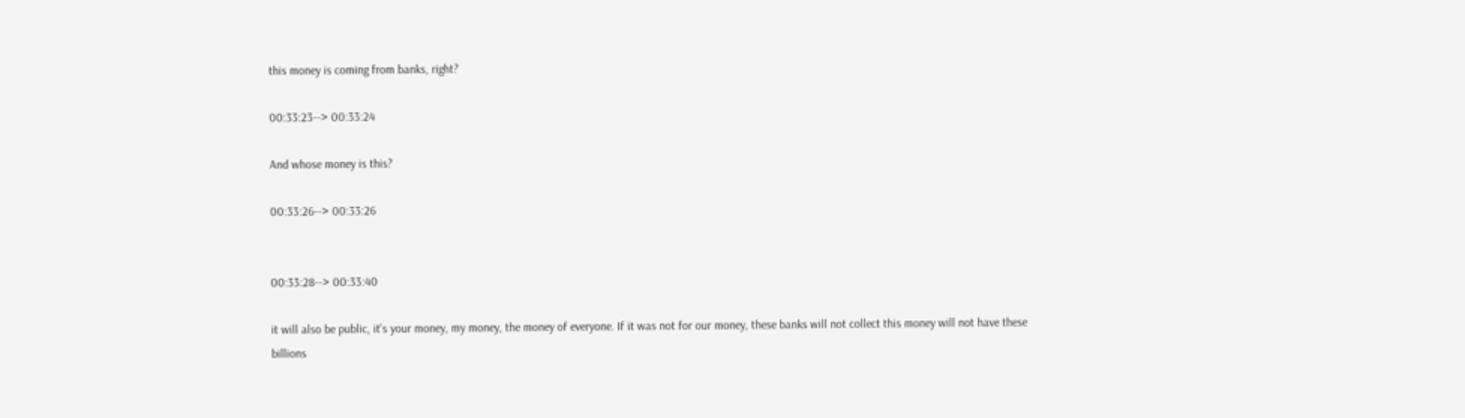this money is coming from banks, right?

00:33:23--> 00:33:24

And whose money is this?

00:33:26--> 00:33:26


00:33:28--> 00:33:40

it will also be public, it's your money, my money, the money of everyone. If it was not for our money, these banks will not collect this money will not have these billions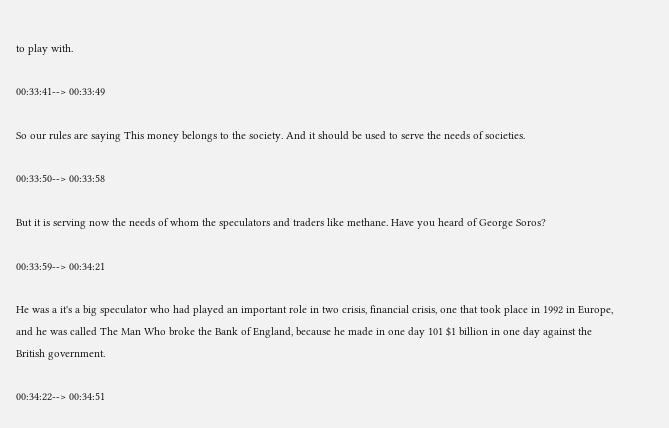to play with.

00:33:41--> 00:33:49

So our rules are saying This money belongs to the society. And it should be used to serve the needs of societies.

00:33:50--> 00:33:58

But it is serving now the needs of whom the speculators and traders like methane. Have you heard of George Soros?

00:33:59--> 00:34:21

He was a it's a big speculator who had played an important role in two crisis, financial crisis, one that took place in 1992 in Europe, and he was called The Man Who broke the Bank of England, because he made in one day 101 $1 billion in one day against the British government.

00:34:22--> 00:34:51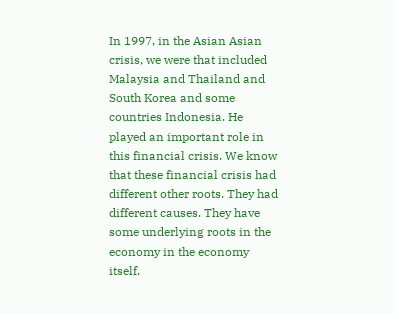In 1997, in the Asian Asian crisis, we were that included Malaysia and Thailand and South Korea and some countries Indonesia. He played an important role in this financial crisis. We know that these financial crisis had different other roots. They had different causes. They have some underlying roots in the economy in the economy itself.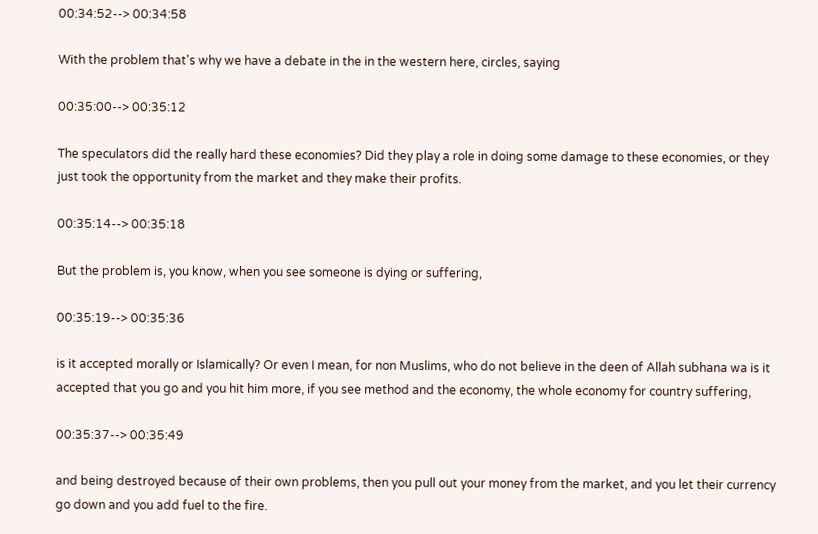00:34:52--> 00:34:58

With the problem that's why we have a debate in the in the western here, circles, saying

00:35:00--> 00:35:12

The speculators did the really hard these economies? Did they play a role in doing some damage to these economies, or they just took the opportunity from the market and they make their profits.

00:35:14--> 00:35:18

But the problem is, you know, when you see someone is dying or suffering,

00:35:19--> 00:35:36

is it accepted morally or Islamically? Or even I mean, for non Muslims, who do not believe in the deen of Allah subhana wa is it accepted that you go and you hit him more, if you see method and the economy, the whole economy for country suffering,

00:35:37--> 00:35:49

and being destroyed because of their own problems, then you pull out your money from the market, and you let their currency go down and you add fuel to the fire.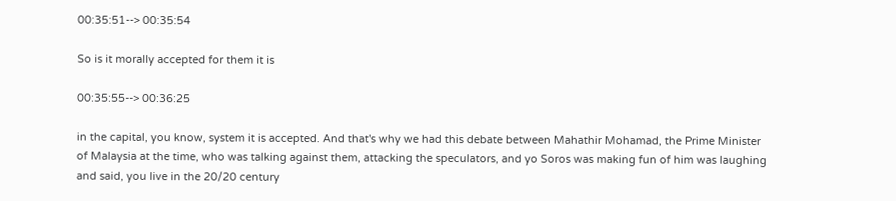00:35:51--> 00:35:54

So is it morally accepted for them it is

00:35:55--> 00:36:25

in the capital, you know, system it is accepted. And that's why we had this debate between Mahathir Mohamad, the Prime Minister of Malaysia at the time, who was talking against them, attacking the speculators, and yo Soros was making fun of him was laughing and said, you live in the 20/20 century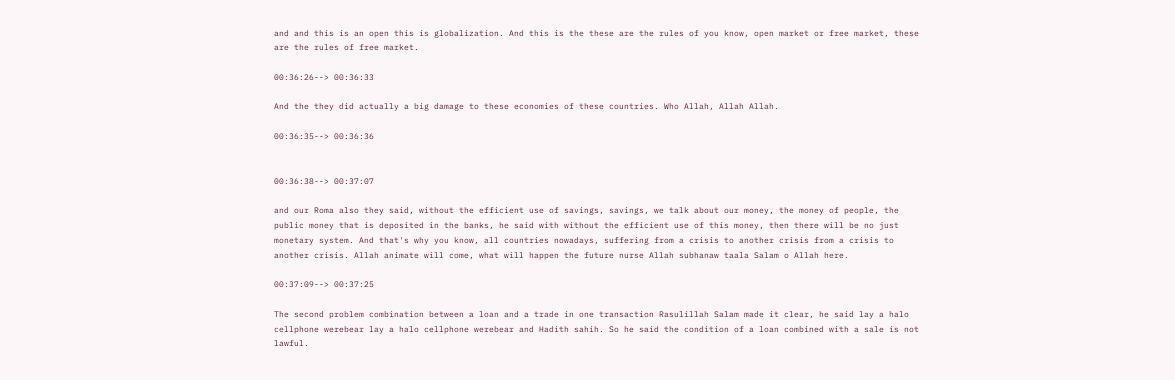and and this is an open this is globalization. And this is the these are the rules of you know, open market or free market, these are the rules of free market.

00:36:26--> 00:36:33

And the they did actually a big damage to these economies of these countries. Who Allah, Allah Allah.

00:36:35--> 00:36:36


00:36:38--> 00:37:07

and our Roma also they said, without the efficient use of savings, savings, we talk about our money, the money of people, the public money that is deposited in the banks, he said with without the efficient use of this money, then there will be no just monetary system. And that's why you know, all countries nowadays, suffering from a crisis to another crisis from a crisis to another crisis. Allah animate will come, what will happen the future nurse Allah subhanaw taala Salam o Allah here.

00:37:09--> 00:37:25

The second problem combination between a loan and a trade in one transaction Rasulillah Salam made it clear, he said lay a halo cellphone werebear lay a halo cellphone werebear and Hadith sahih. So he said the condition of a loan combined with a sale is not lawful.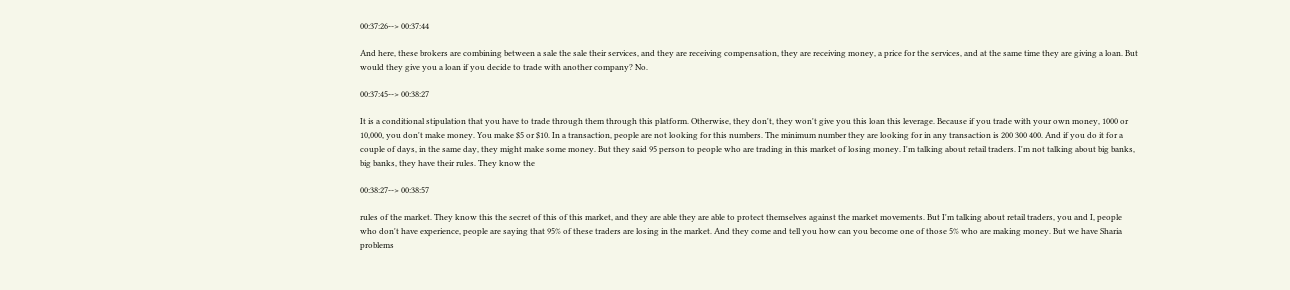00:37:26--> 00:37:44

And here, these brokers are combining between a sale the sale their services, and they are receiving compensation, they are receiving money, a price for the services, and at the same time they are giving a loan. But would they give you a loan if you decide to trade with another company? No.

00:37:45--> 00:38:27

It is a conditional stipulation that you have to trade through them through this platform. Otherwise, they don't, they won't give you this loan this leverage. Because if you trade with your own money, 1000 or 10,000, you don't make money. You make $5 or $10. In a transaction, people are not looking for this numbers. The minimum number they are looking for in any transaction is 200 300 400. And if you do it for a couple of days, in the same day, they might make some money. But they said 95 person to people who are trading in this market of losing money. I'm talking about retail traders. I'm not talking about big banks, big banks, they have their rules. They know the

00:38:27--> 00:38:57

rules of the market. They know this the secret of this of this market, and they are able they are able to protect themselves against the market movements. But I'm talking about retail traders, you and I, people who don't have experience, people are saying that 95% of these traders are losing in the market. And they come and tell you how can you become one of those 5% who are making money. But we have Sharia problems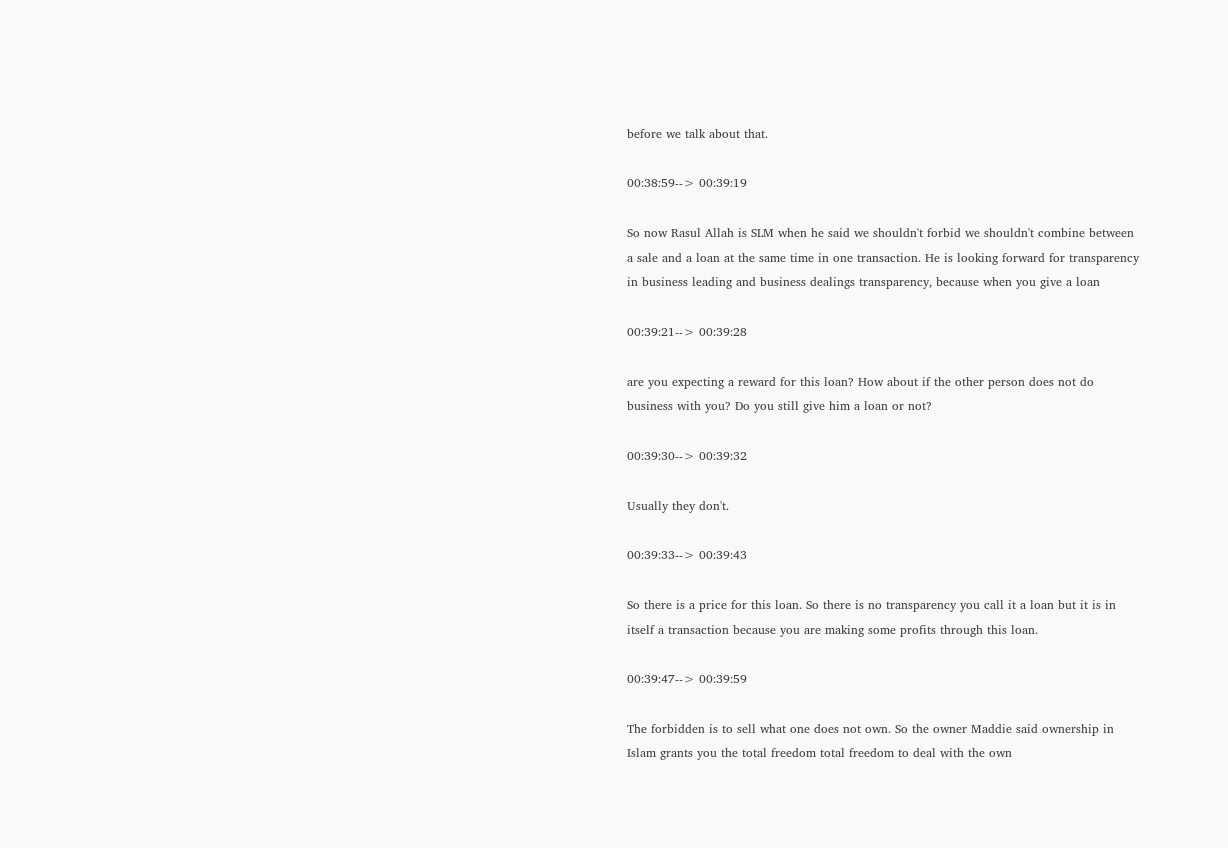before we talk about that.

00:38:59--> 00:39:19

So now Rasul Allah is SLM when he said we shouldn't forbid we shouldn't combine between a sale and a loan at the same time in one transaction. He is looking forward for transparency in business leading and business dealings transparency, because when you give a loan

00:39:21--> 00:39:28

are you expecting a reward for this loan? How about if the other person does not do business with you? Do you still give him a loan or not?

00:39:30--> 00:39:32

Usually they don't.

00:39:33--> 00:39:43

So there is a price for this loan. So there is no transparency you call it a loan but it is in itself a transaction because you are making some profits through this loan.

00:39:47--> 00:39:59

The forbidden is to sell what one does not own. So the owner Maddie said ownership in Islam grants you the total freedom total freedom to deal with the own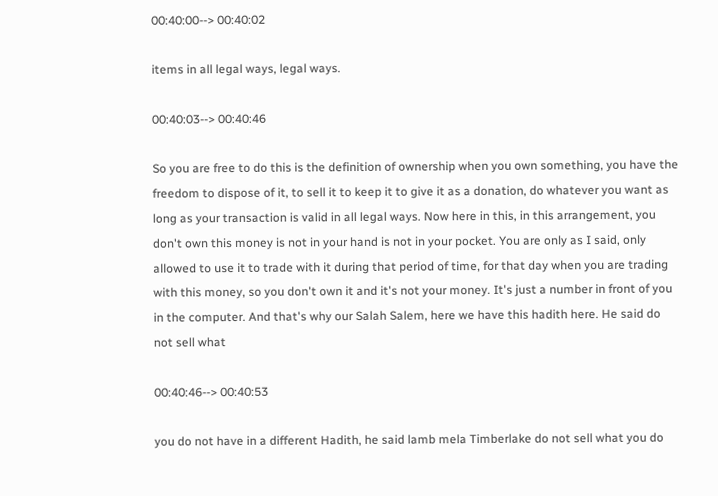00:40:00--> 00:40:02

items in all legal ways, legal ways.

00:40:03--> 00:40:46

So you are free to do this is the definition of ownership when you own something, you have the freedom to dispose of it, to sell it to keep it to give it as a donation, do whatever you want as long as your transaction is valid in all legal ways. Now here in this, in this arrangement, you don't own this money is not in your hand is not in your pocket. You are only as I said, only allowed to use it to trade with it during that period of time, for that day when you are trading with this money, so you don't own it and it's not your money. It's just a number in front of you in the computer. And that's why our Salah Salem, here we have this hadith here. He said do not sell what

00:40:46--> 00:40:53

you do not have in a different Hadith, he said lamb mela Timberlake do not sell what you do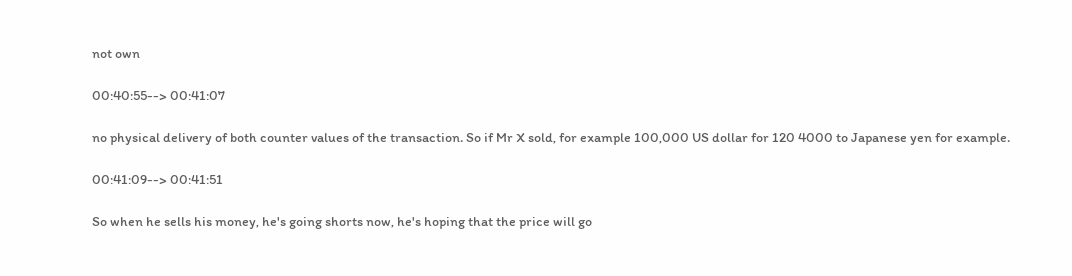not own

00:40:55--> 00:41:07

no physical delivery of both counter values of the transaction. So if Mr X sold, for example 100,000 US dollar for 120 4000 to Japanese yen for example.

00:41:09--> 00:41:51

So when he sells his money, he's going shorts now, he's hoping that the price will go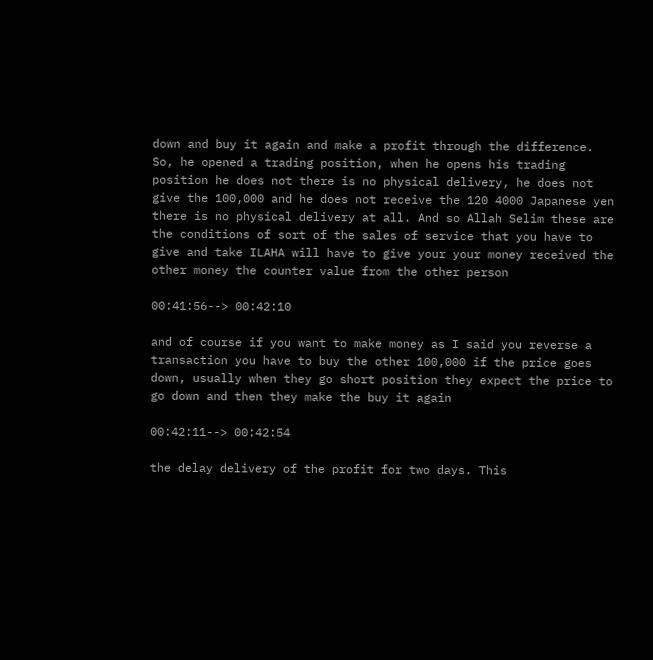down and buy it again and make a profit through the difference. So, he opened a trading position, when he opens his trading position he does not there is no physical delivery, he does not give the 100,000 and he does not receive the 120 4000 Japanese yen there is no physical delivery at all. And so Allah Selim these are the conditions of sort of the sales of service that you have to give and take ILAHA will have to give your your money received the other money the counter value from the other person

00:41:56--> 00:42:10

and of course if you want to make money as I said you reverse a transaction you have to buy the other 100,000 if the price goes down, usually when they go short position they expect the price to go down and then they make the buy it again

00:42:11--> 00:42:54

the delay delivery of the profit for two days. This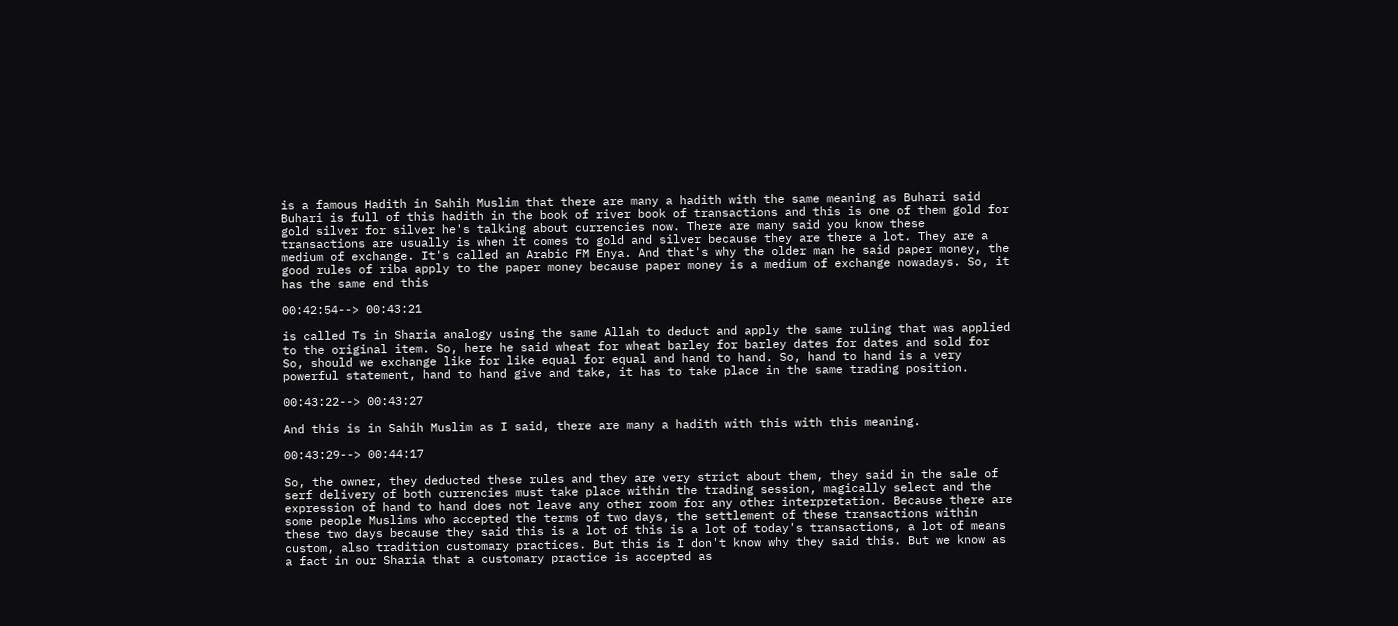is a famous Hadith in Sahih Muslim that there are many a hadith with the same meaning as Buhari said Buhari is full of this hadith in the book of river book of transactions and this is one of them gold for gold silver for silver he's talking about currencies now. There are many said you know these transactions are usually is when it comes to gold and silver because they are there a lot. They are a medium of exchange. It's called an Arabic FM Enya. And that's why the older man he said paper money, the good rules of riba apply to the paper money because paper money is a medium of exchange nowadays. So, it has the same end this

00:42:54--> 00:43:21

is called Ts in Sharia analogy using the same Allah to deduct and apply the same ruling that was applied to the original item. So, here he said wheat for wheat barley for barley dates for dates and sold for So, should we exchange like for like equal for equal and hand to hand. So, hand to hand is a very powerful statement, hand to hand give and take, it has to take place in the same trading position.

00:43:22--> 00:43:27

And this is in Sahih Muslim as I said, there are many a hadith with this with this meaning.

00:43:29--> 00:44:17

So, the owner, they deducted these rules and they are very strict about them, they said in the sale of serf delivery of both currencies must take place within the trading session, magically select and the expression of hand to hand does not leave any other room for any other interpretation. Because there are some people Muslims who accepted the terms of two days, the settlement of these transactions within these two days because they said this is a lot of this is a lot of today's transactions, a lot of means custom, also tradition customary practices. But this is I don't know why they said this. But we know as a fact in our Sharia that a customary practice is accepted as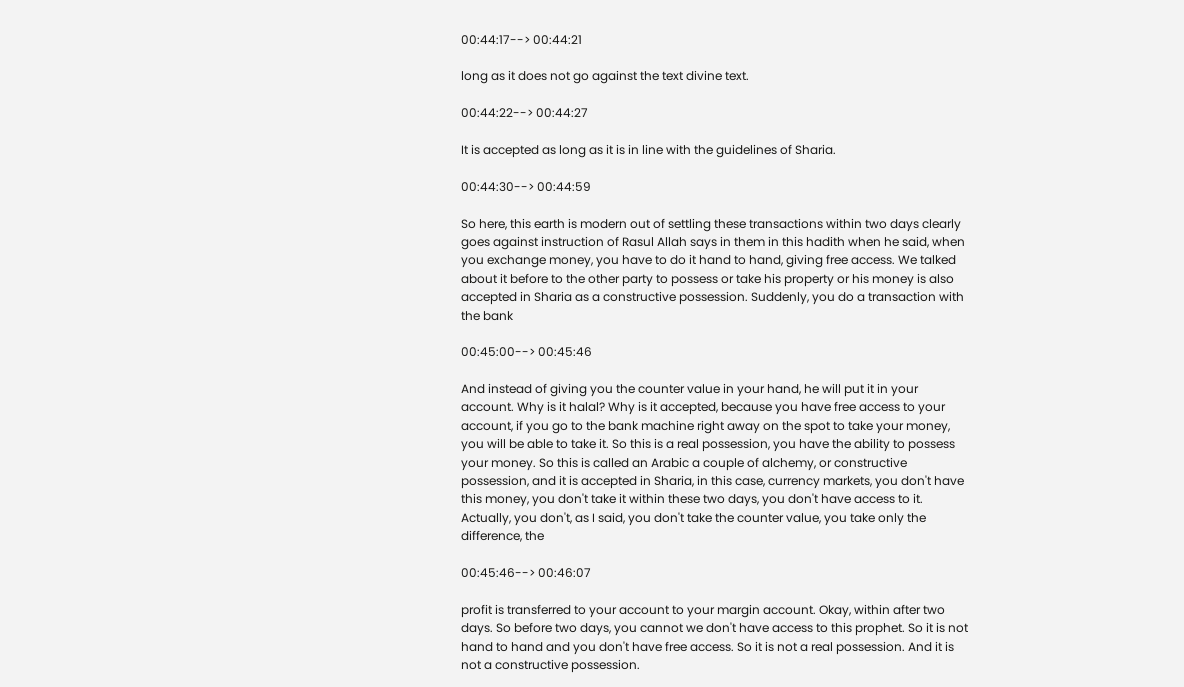00:44:17--> 00:44:21

long as it does not go against the text divine text.

00:44:22--> 00:44:27

It is accepted as long as it is in line with the guidelines of Sharia.

00:44:30--> 00:44:59

So here, this earth is modern out of settling these transactions within two days clearly goes against instruction of Rasul Allah says in them in this hadith when he said, when you exchange money, you have to do it hand to hand, giving free access. We talked about it before to the other party to possess or take his property or his money is also accepted in Sharia as a constructive possession. Suddenly, you do a transaction with the bank

00:45:00--> 00:45:46

And instead of giving you the counter value in your hand, he will put it in your account. Why is it halal? Why is it accepted, because you have free access to your account, if you go to the bank machine right away on the spot to take your money, you will be able to take it. So this is a real possession, you have the ability to possess your money. So this is called an Arabic a couple of alchemy, or constructive possession, and it is accepted in Sharia, in this case, currency markets, you don't have this money, you don't take it within these two days, you don't have access to it. Actually, you don't, as I said, you don't take the counter value, you take only the difference, the

00:45:46--> 00:46:07

profit is transferred to your account to your margin account. Okay, within after two days. So before two days, you cannot we don't have access to this prophet. So it is not hand to hand and you don't have free access. So it is not a real possession. And it is not a constructive possession.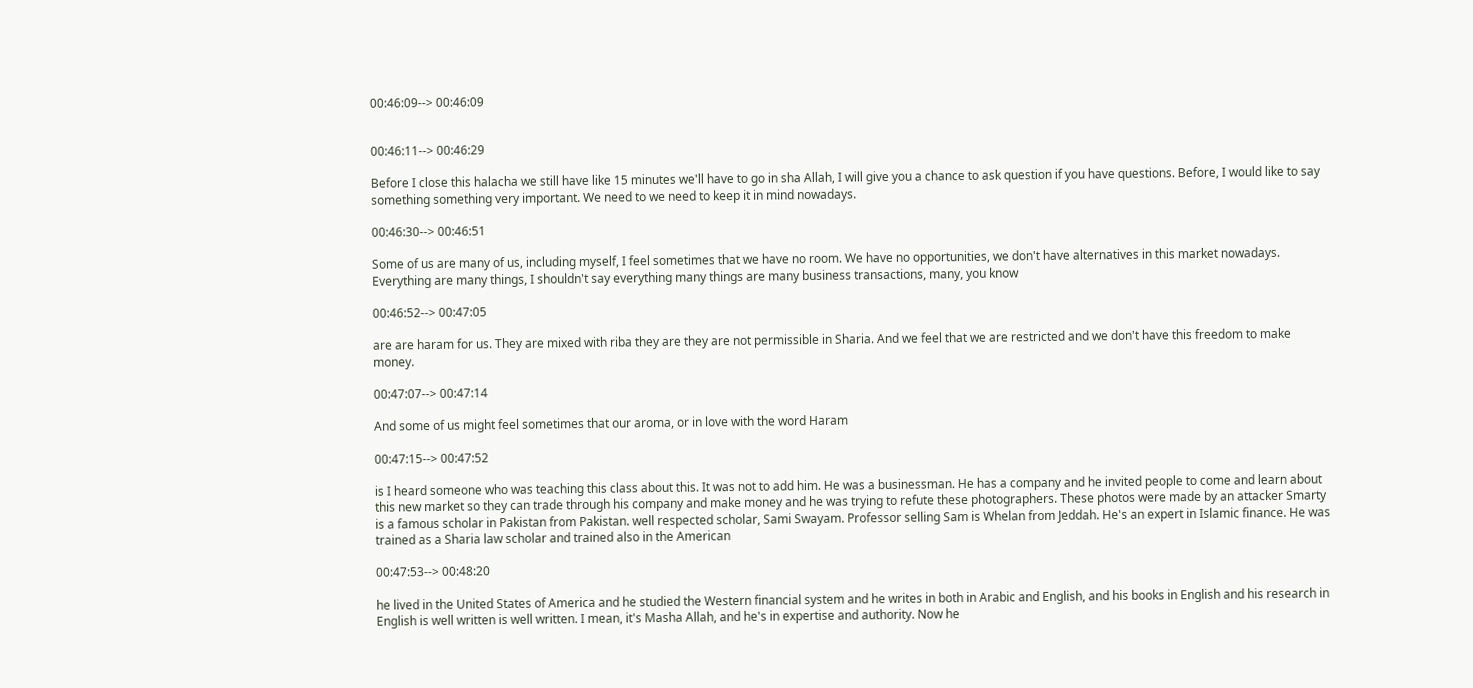00:46:09--> 00:46:09


00:46:11--> 00:46:29

Before I close this halacha we still have like 15 minutes we'll have to go in sha Allah, I will give you a chance to ask question if you have questions. Before, I would like to say something something very important. We need to we need to keep it in mind nowadays.

00:46:30--> 00:46:51

Some of us are many of us, including myself, I feel sometimes that we have no room. We have no opportunities, we don't have alternatives in this market nowadays. Everything are many things, I shouldn't say everything many things are many business transactions, many, you know

00:46:52--> 00:47:05

are are haram for us. They are mixed with riba they are they are not permissible in Sharia. And we feel that we are restricted and we don't have this freedom to make money.

00:47:07--> 00:47:14

And some of us might feel sometimes that our aroma, or in love with the word Haram

00:47:15--> 00:47:52

is I heard someone who was teaching this class about this. It was not to add him. He was a businessman. He has a company and he invited people to come and learn about this new market so they can trade through his company and make money and he was trying to refute these photographers. These photos were made by an attacker Smarty is a famous scholar in Pakistan from Pakistan. well respected scholar, Sami Swayam. Professor selling Sam is Whelan from Jeddah. He's an expert in Islamic finance. He was trained as a Sharia law scholar and trained also in the American

00:47:53--> 00:48:20

he lived in the United States of America and he studied the Western financial system and he writes in both in Arabic and English, and his books in English and his research in English is well written is well written. I mean, it's Masha Allah, and he's in expertise and authority. Now he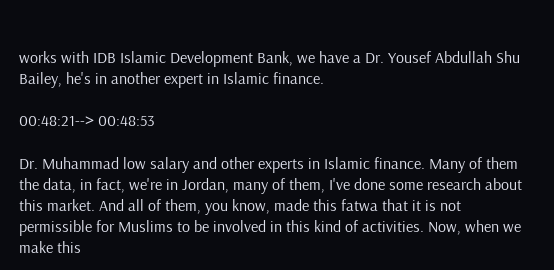works with IDB Islamic Development Bank, we have a Dr. Yousef Abdullah Shu Bailey, he's in another expert in Islamic finance.

00:48:21--> 00:48:53

Dr. Muhammad low salary and other experts in Islamic finance. Many of them the data, in fact, we're in Jordan, many of them, I've done some research about this market. And all of them, you know, made this fatwa that it is not permissible for Muslims to be involved in this kind of activities. Now, when we make this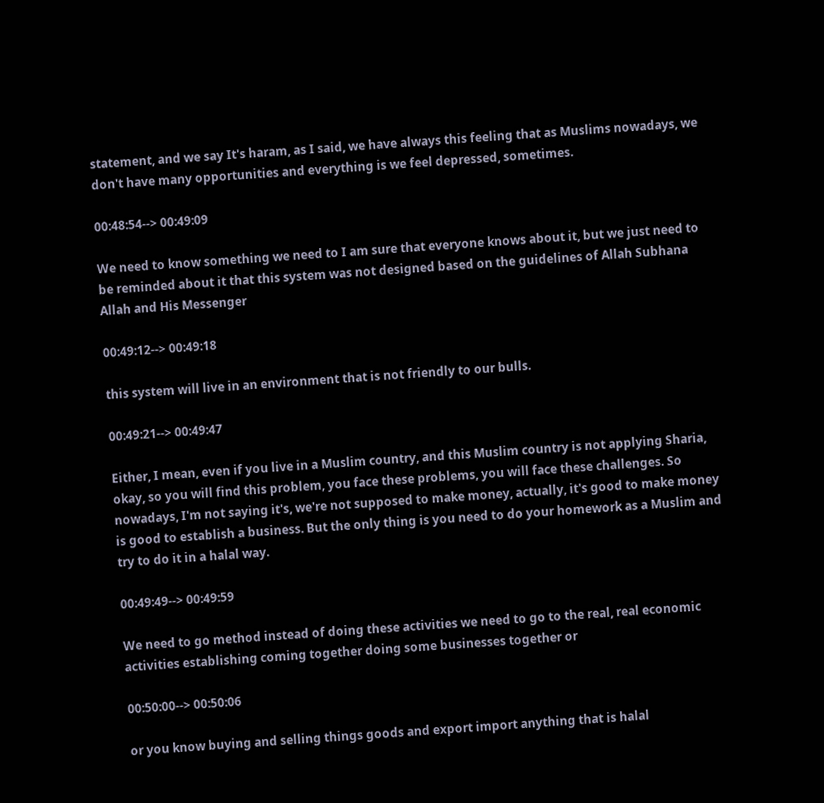statement, and we say It's haram, as I said, we have always this feeling that as Muslims nowadays, we don't have many opportunities and everything is we feel depressed, sometimes.

00:48:54--> 00:49:09

We need to know something we need to I am sure that everyone knows about it, but we just need to be reminded about it that this system was not designed based on the guidelines of Allah Subhana Allah and His Messenger

00:49:12--> 00:49:18

this system will live in an environment that is not friendly to our bulls.

00:49:21--> 00:49:47

Either, I mean, even if you live in a Muslim country, and this Muslim country is not applying Sharia, okay, so you will find this problem, you face these problems, you will face these challenges. So nowadays, I'm not saying it's, we're not supposed to make money, actually, it's good to make money is good to establish a business. But the only thing is you need to do your homework as a Muslim and try to do it in a halal way.

00:49:49--> 00:49:59

We need to go method instead of doing these activities we need to go to the real, real economic activities establishing coming together doing some businesses together or

00:50:00--> 00:50:06

or you know buying and selling things goods and export import anything that is halal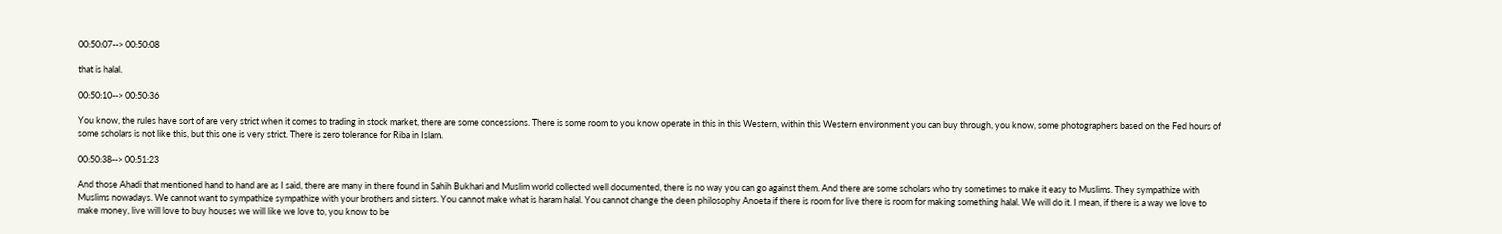00:50:07--> 00:50:08

that is halal.

00:50:10--> 00:50:36

You know, the rules have sort of are very strict when it comes to trading in stock market, there are some concessions. There is some room to you know operate in this in this Western, within this Western environment you can buy through, you know, some photographers based on the Fed hours of some scholars is not like this, but this one is very strict. There is zero tolerance for Riba in Islam.

00:50:38--> 00:51:23

And those Ahadi that mentioned hand to hand are as I said, there are many in there found in Sahih Bukhari and Muslim world collected well documented, there is no way you can go against them. And there are some scholars who try sometimes to make it easy to Muslims. They sympathize with Muslims nowadays. We cannot want to sympathize sympathize with your brothers and sisters. You cannot make what is haram halal. You cannot change the deen philosophy Anoeta if there is room for live there is room for making something halal. We will do it. I mean, if there is a way we love to make money, live will love to buy houses we will like we love to, you know to be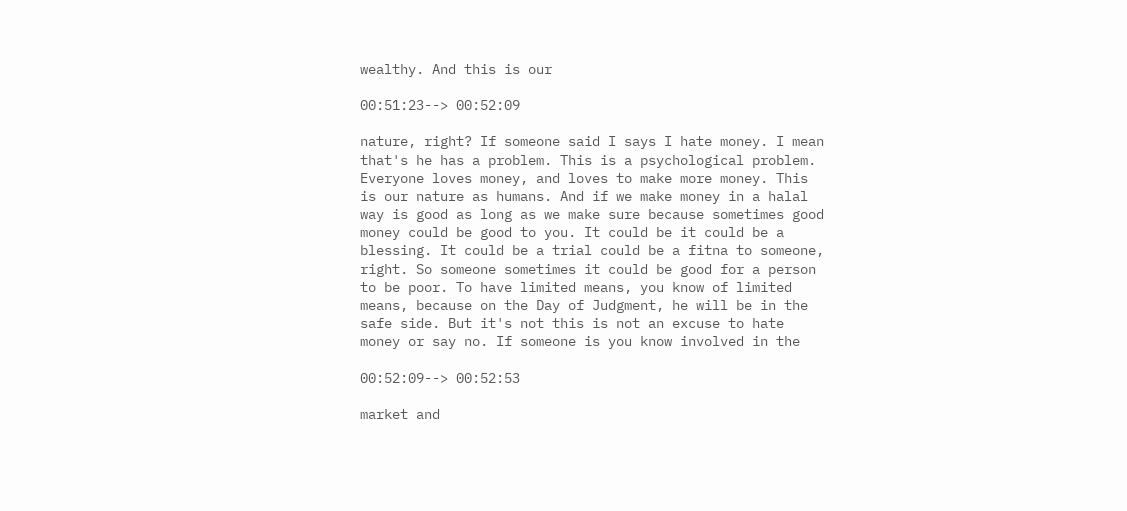wealthy. And this is our

00:51:23--> 00:52:09

nature, right? If someone said I says I hate money. I mean that's he has a problem. This is a psychological problem. Everyone loves money, and loves to make more money. This is our nature as humans. And if we make money in a halal way is good as long as we make sure because sometimes good money could be good to you. It could be it could be a blessing. It could be a trial could be a fitna to someone, right. So someone sometimes it could be good for a person to be poor. To have limited means, you know of limited means, because on the Day of Judgment, he will be in the safe side. But it's not this is not an excuse to hate money or say no. If someone is you know involved in the

00:52:09--> 00:52:53

market and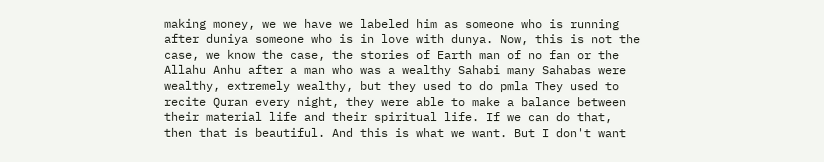making money, we we have we labeled him as someone who is running after duniya someone who is in love with dunya. Now, this is not the case, we know the case, the stories of Earth man of no fan or the Allahu Anhu after a man who was a wealthy Sahabi many Sahabas were wealthy, extremely wealthy, but they used to do pmla They used to recite Quran every night, they were able to make a balance between their material life and their spiritual life. If we can do that, then that is beautiful. And this is what we want. But I don't want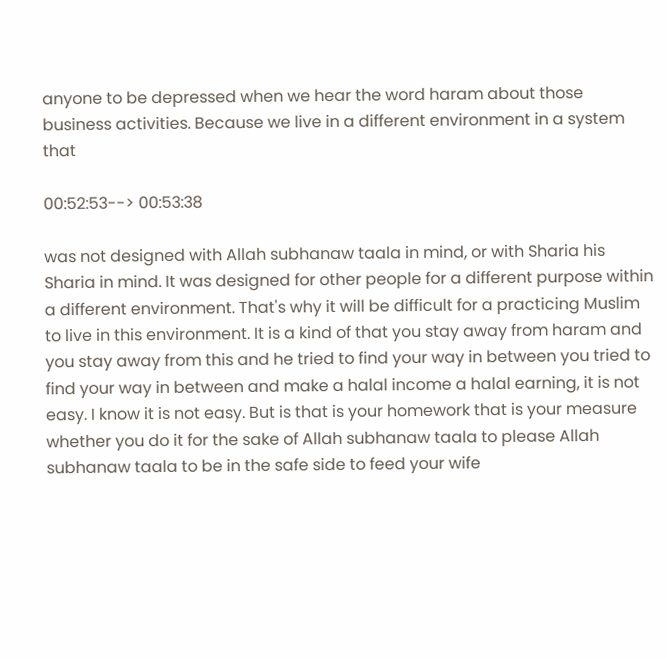anyone to be depressed when we hear the word haram about those business activities. Because we live in a different environment in a system that

00:52:53--> 00:53:38

was not designed with Allah subhanaw taala in mind, or with Sharia his Sharia in mind. It was designed for other people for a different purpose within a different environment. That's why it will be difficult for a practicing Muslim to live in this environment. It is a kind of that you stay away from haram and you stay away from this and he tried to find your way in between you tried to find your way in between and make a halal income a halal earning, it is not easy. I know it is not easy. But is that is your homework that is your measure whether you do it for the sake of Allah subhanaw taala to please Allah subhanaw taala to be in the safe side to feed your wife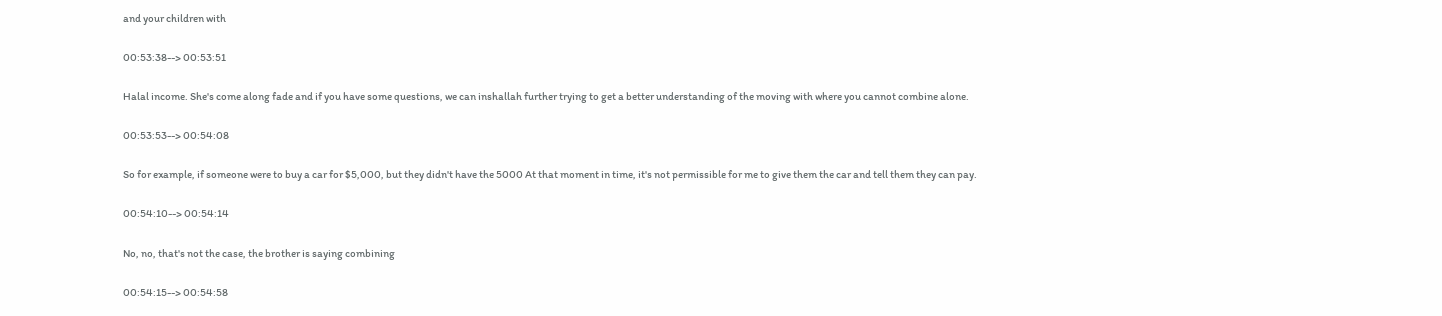and your children with

00:53:38--> 00:53:51

Halal income. She's come along fade and if you have some questions, we can inshallah further trying to get a better understanding of the moving with where you cannot combine alone.

00:53:53--> 00:54:08

So for example, if someone were to buy a car for $5,000, but they didn't have the 5000 At that moment in time, it's not permissible for me to give them the car and tell them they can pay.

00:54:10--> 00:54:14

No, no, that's not the case, the brother is saying combining

00:54:15--> 00:54:58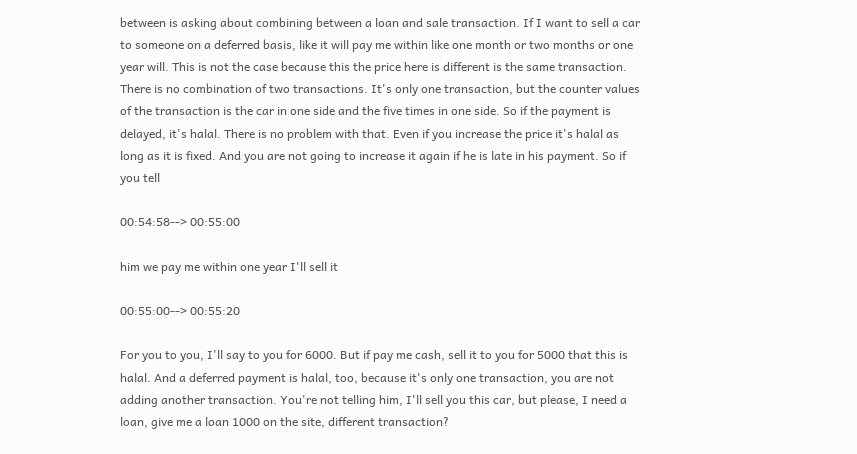between is asking about combining between a loan and sale transaction. If I want to sell a car to someone on a deferred basis, like it will pay me within like one month or two months or one year will. This is not the case because this the price here is different is the same transaction. There is no combination of two transactions. It's only one transaction, but the counter values of the transaction is the car in one side and the five times in one side. So if the payment is delayed, it's halal. There is no problem with that. Even if you increase the price it's halal as long as it is fixed. And you are not going to increase it again if he is late in his payment. So if you tell

00:54:58--> 00:55:00

him we pay me within one year I'll sell it

00:55:00--> 00:55:20

For you to you, I'll say to you for 6000. But if pay me cash, sell it to you for 5000 that this is halal. And a deferred payment is halal, too, because it's only one transaction, you are not adding another transaction. You're not telling him, I'll sell you this car, but please, I need a loan, give me a loan 1000 on the site, different transaction?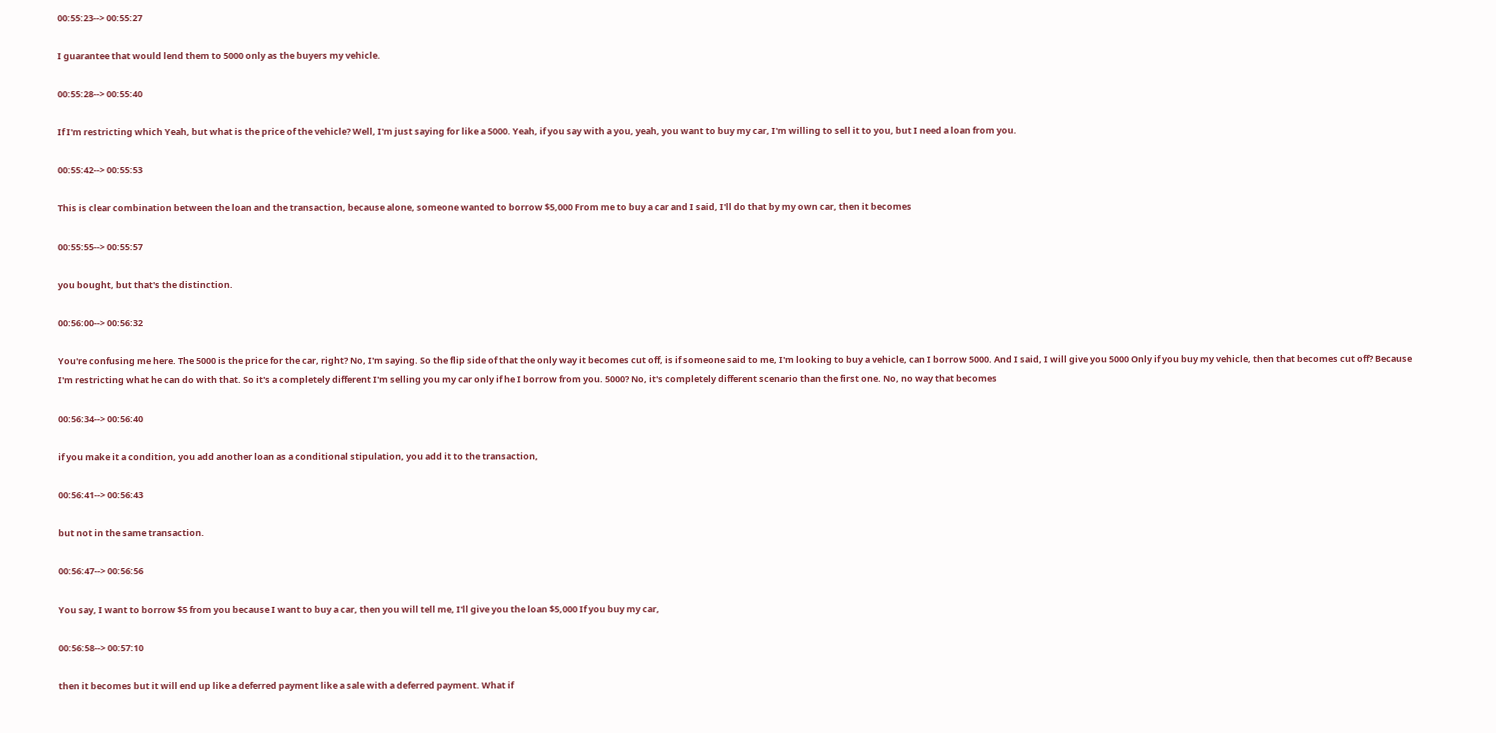00:55:23--> 00:55:27

I guarantee that would lend them to 5000 only as the buyers my vehicle.

00:55:28--> 00:55:40

If I'm restricting which Yeah, but what is the price of the vehicle? Well, I'm just saying for like a 5000. Yeah, if you say with a you, yeah, you want to buy my car, I'm willing to sell it to you, but I need a loan from you.

00:55:42--> 00:55:53

This is clear combination between the loan and the transaction, because alone, someone wanted to borrow $5,000 From me to buy a car and I said, I'll do that by my own car, then it becomes

00:55:55--> 00:55:57

you bought, but that's the distinction.

00:56:00--> 00:56:32

You're confusing me here. The 5000 is the price for the car, right? No, I'm saying. So the flip side of that the only way it becomes cut off, is if someone said to me, I'm looking to buy a vehicle, can I borrow 5000. And I said, I will give you 5000 Only if you buy my vehicle, then that becomes cut off? Because I'm restricting what he can do with that. So it's a completely different I'm selling you my car only if he I borrow from you. 5000? No, it's completely different scenario than the first one. No, no way that becomes

00:56:34--> 00:56:40

if you make it a condition, you add another loan as a conditional stipulation, you add it to the transaction,

00:56:41--> 00:56:43

but not in the same transaction.

00:56:47--> 00:56:56

You say, I want to borrow $5 from you because I want to buy a car, then you will tell me, I'll give you the loan $5,000 If you buy my car,

00:56:58--> 00:57:10

then it becomes but it will end up like a deferred payment like a sale with a deferred payment. What if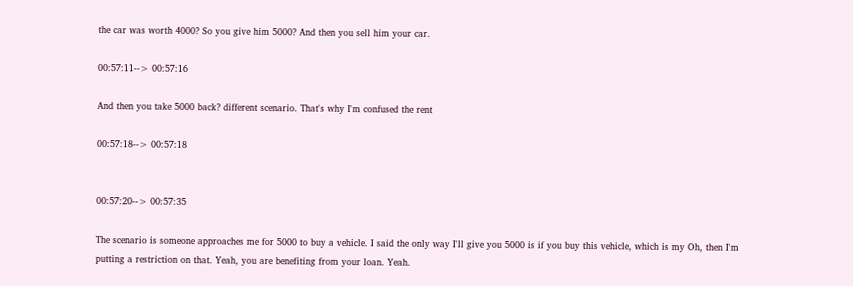the car was worth 4000? So you give him 5000? And then you sell him your car.

00:57:11--> 00:57:16

And then you take 5000 back? different scenario. That's why I'm confused the rent

00:57:18--> 00:57:18


00:57:20--> 00:57:35

The scenario is someone approaches me for 5000 to buy a vehicle. I said the only way I'll give you 5000 is if you buy this vehicle, which is my Oh, then I'm putting a restriction on that. Yeah, you are benefiting from your loan. Yeah.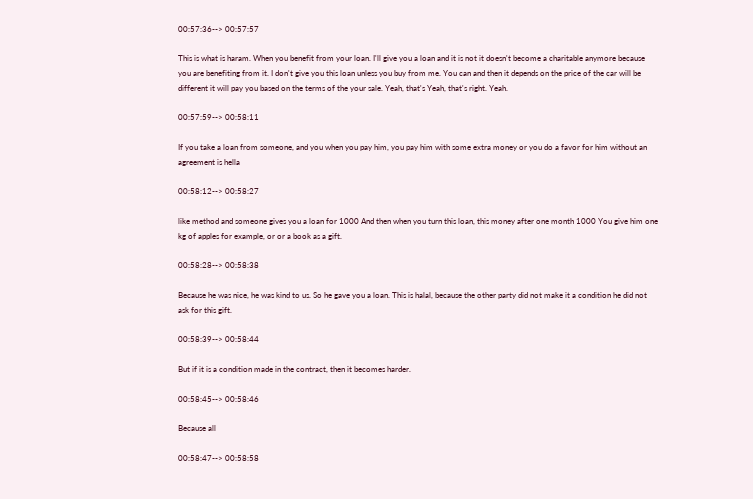00:57:36--> 00:57:57

This is what is haram. When you benefit from your loan. I'll give you a loan and it is not it doesn't become a charitable anymore because you are benefiting from it. I don't give you this loan unless you buy from me. You can and then it depends on the price of the car will be different it will pay you based on the terms of the your sale. Yeah, that's Yeah, that's right. Yeah.

00:57:59--> 00:58:11

If you take a loan from someone, and you when you pay him, you pay him with some extra money or you do a favor for him without an agreement is hella

00:58:12--> 00:58:27

like method and someone gives you a loan for 1000 And then when you turn this loan, this money after one month 1000 You give him one kg of apples for example, or or a book as a gift.

00:58:28--> 00:58:38

Because he was nice, he was kind to us. So he gave you a loan. This is halal, because the other party did not make it a condition he did not ask for this gift.

00:58:39--> 00:58:44

But if it is a condition made in the contract, then it becomes harder.

00:58:45--> 00:58:46

Because all

00:58:47--> 00:58:58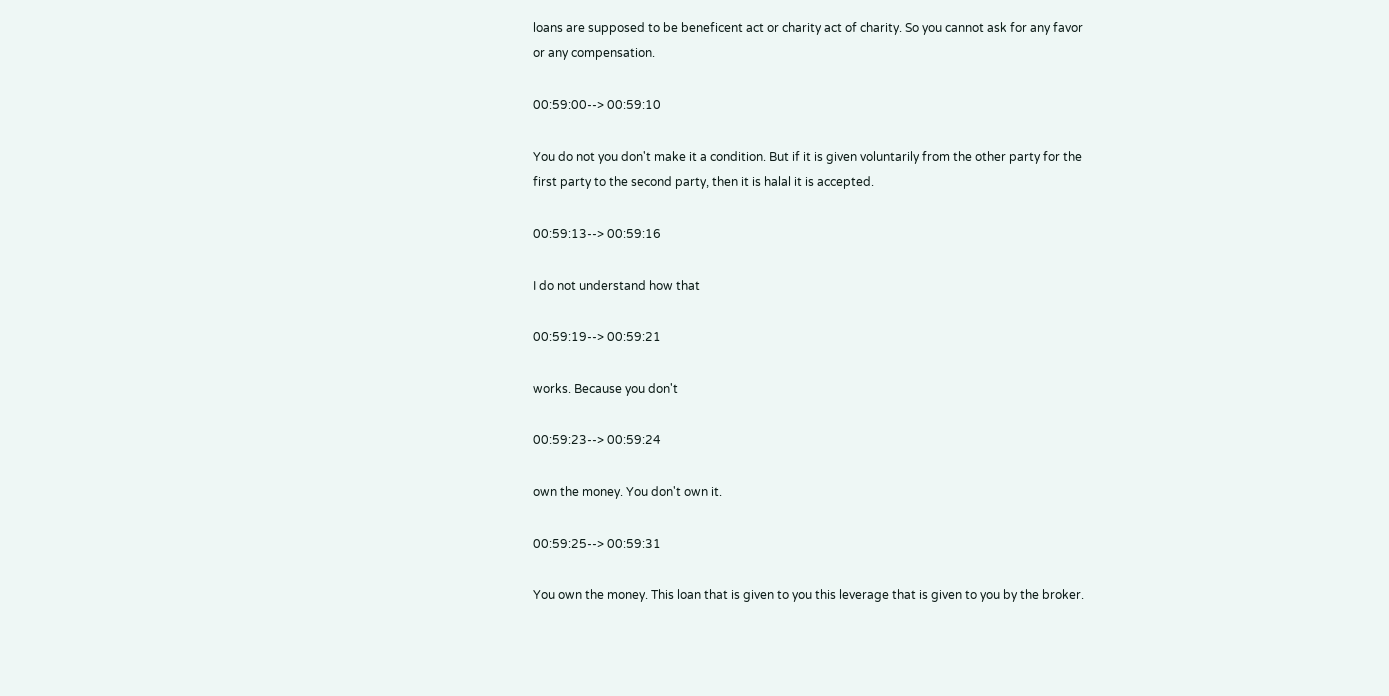loans are supposed to be beneficent act or charity act of charity. So you cannot ask for any favor or any compensation.

00:59:00--> 00:59:10

You do not you don't make it a condition. But if it is given voluntarily from the other party for the first party to the second party, then it is halal it is accepted.

00:59:13--> 00:59:16

I do not understand how that

00:59:19--> 00:59:21

works. Because you don't

00:59:23--> 00:59:24

own the money. You don't own it.

00:59:25--> 00:59:31

You own the money. This loan that is given to you this leverage that is given to you by the broker.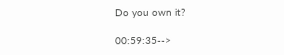Do you own it?

00:59:35-->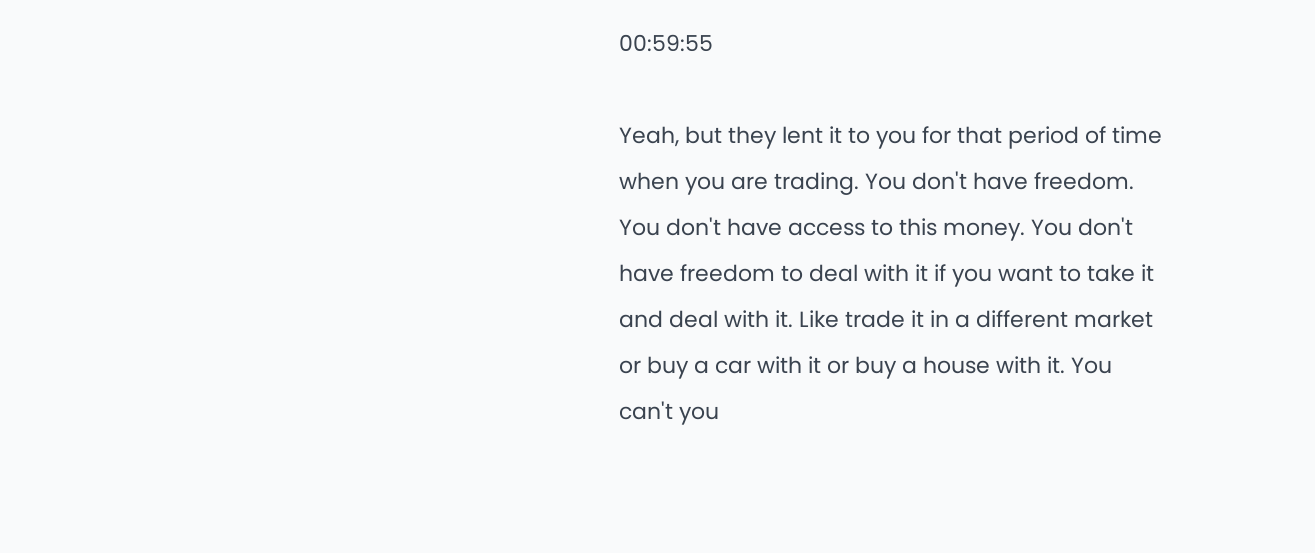00:59:55

Yeah, but they lent it to you for that period of time when you are trading. You don't have freedom. You don't have access to this money. You don't have freedom to deal with it if you want to take it and deal with it. Like trade it in a different market or buy a car with it or buy a house with it. You can't you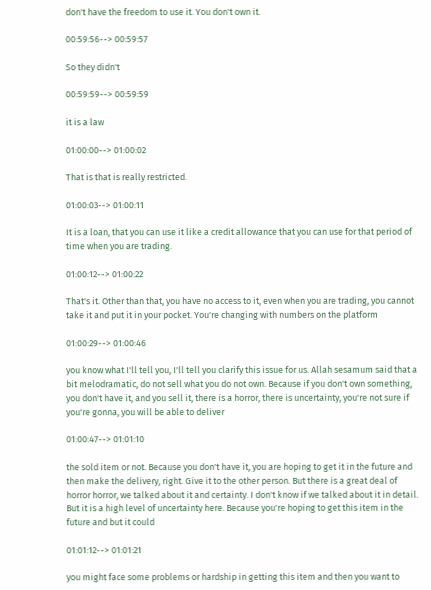don't have the freedom to use it. You don't own it.

00:59:56--> 00:59:57

So they didn't

00:59:59--> 00:59:59

it is a law

01:00:00--> 01:00:02

That is that is really restricted.

01:00:03--> 01:00:11

It is a loan, that you can use it like a credit allowance that you can use for that period of time when you are trading.

01:00:12--> 01:00:22

That's it. Other than that, you have no access to it, even when you are trading, you cannot take it and put it in your pocket. You're changing with numbers on the platform

01:00:29--> 01:00:46

you know what I'll tell you, I'll tell you clarify this issue for us. Allah sesamum said that a bit melodramatic, do not sell what you do not own. Because if you don't own something, you don't have it, and you sell it, there is a horror, there is uncertainty, you're not sure if you're gonna, you will be able to deliver

01:00:47--> 01:01:10

the sold item or not. Because you don't have it, you are hoping to get it in the future and then make the delivery, right. Give it to the other person. But there is a great deal of horror horror, we talked about it and certainty. I don't know if we talked about it in detail. But it is a high level of uncertainty here. Because you're hoping to get this item in the future and but it could

01:01:12--> 01:01:21

you might face some problems or hardship in getting this item and then you want to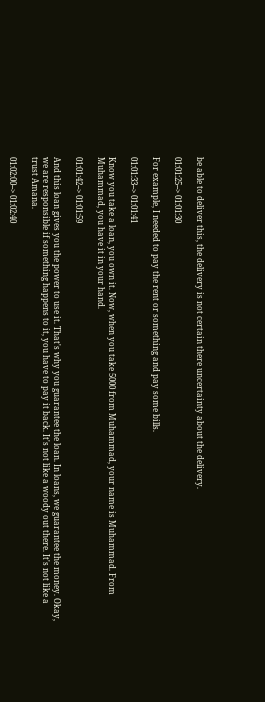be able to deliver this, the delivery is not certain there uncertainty about the delivery.

01:01:25--> 01:01:30

For example, I needed to pay the rent or something and pay some bills.

01:01:33--> 01:01:41

Know you take a loan, you own it. Now, when you take 5000 from Muhammad, your name is Muhammad. From Muhammad, you have it in your hand.

01:01:42--> 01:01:59

And this loan gives you the power to use it. That's why you guarantee the loan. In loans, we guarantee the money. Okay, we are responsible if something happens to it, you have to pay it back. It's not like a woody out there. It's not like a trust Amana.

01:02:00--> 01:02:40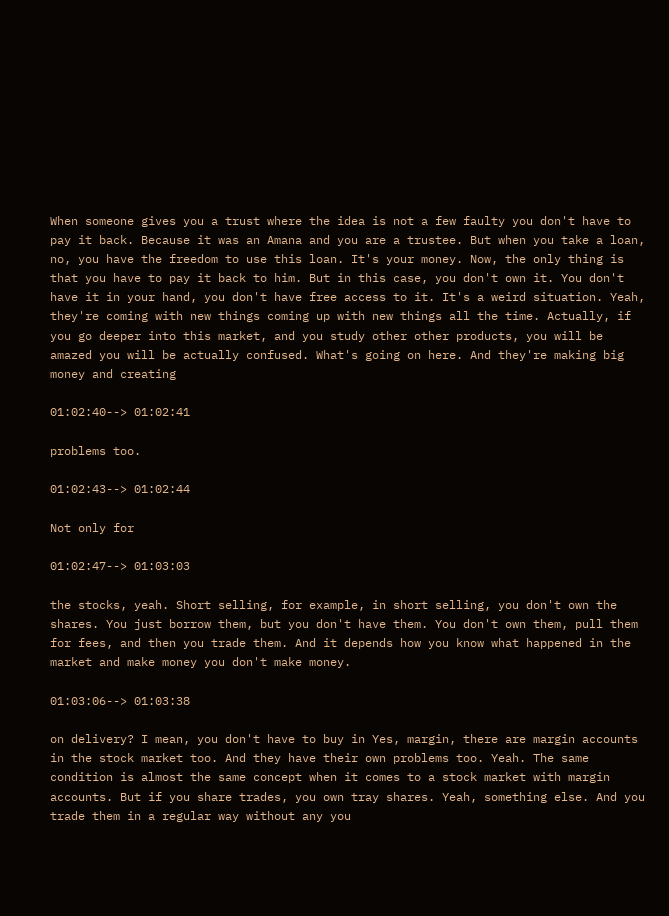When someone gives you a trust where the idea is not a few faulty you don't have to pay it back. Because it was an Amana and you are a trustee. But when you take a loan, no, you have the freedom to use this loan. It's your money. Now, the only thing is that you have to pay it back to him. But in this case, you don't own it. You don't have it in your hand, you don't have free access to it. It's a weird situation. Yeah, they're coming with new things coming up with new things all the time. Actually, if you go deeper into this market, and you study other other products, you will be amazed you will be actually confused. What's going on here. And they're making big money and creating

01:02:40--> 01:02:41

problems too.

01:02:43--> 01:02:44

Not only for

01:02:47--> 01:03:03

the stocks, yeah. Short selling, for example, in short selling, you don't own the shares. You just borrow them, but you don't have them. You don't own them, pull them for fees, and then you trade them. And it depends how you know what happened in the market and make money you don't make money.

01:03:06--> 01:03:38

on delivery? I mean, you don't have to buy in Yes, margin, there are margin accounts in the stock market too. And they have their own problems too. Yeah. The same condition is almost the same concept when it comes to a stock market with margin accounts. But if you share trades, you own tray shares. Yeah, something else. And you trade them in a regular way without any you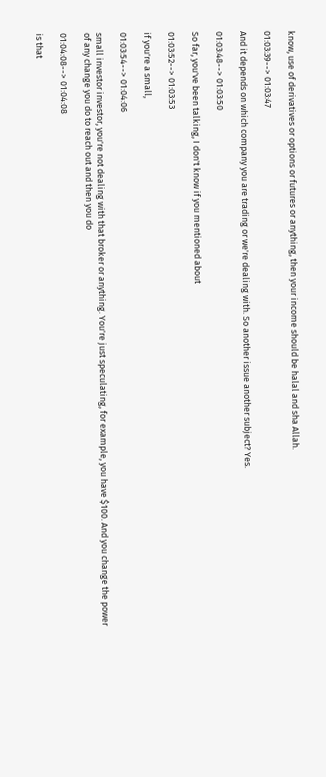know, use of derivatives or options or futures or anything, then your income should be halal and sha Allah.

01:03:39--> 01:03:47

And it depends on which company you are trading or we're dealing with. So another issue another subject? Yes.

01:03:48--> 01:03:50

So far, you've been talking, I don't know if you mentioned about

01:03:52--> 01:03:53

if you're a small,

01:03:54--> 01:04:06

small investor investor, you're not dealing with that broker or anything. You're just speculating, for example, you have $100. And you change the power of any change you do to reach out and then you do

01:04:08--> 01:04:08

is that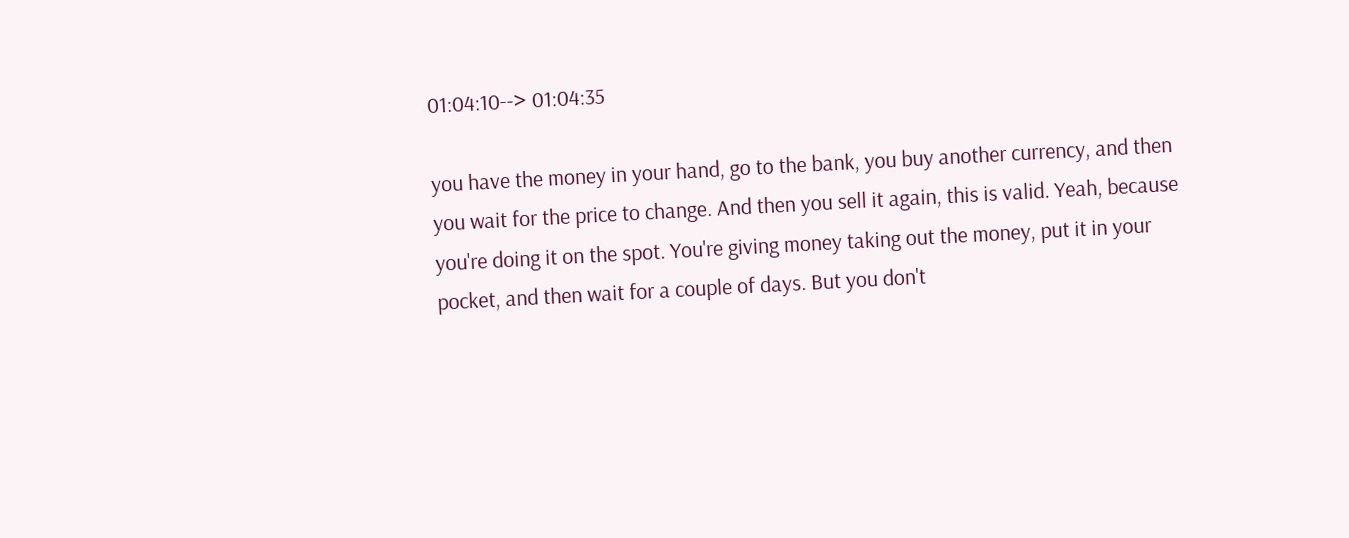01:04:10--> 01:04:35

you have the money in your hand, go to the bank, you buy another currency, and then you wait for the price to change. And then you sell it again, this is valid. Yeah, because you're doing it on the spot. You're giving money taking out the money, put it in your pocket, and then wait for a couple of days. But you don't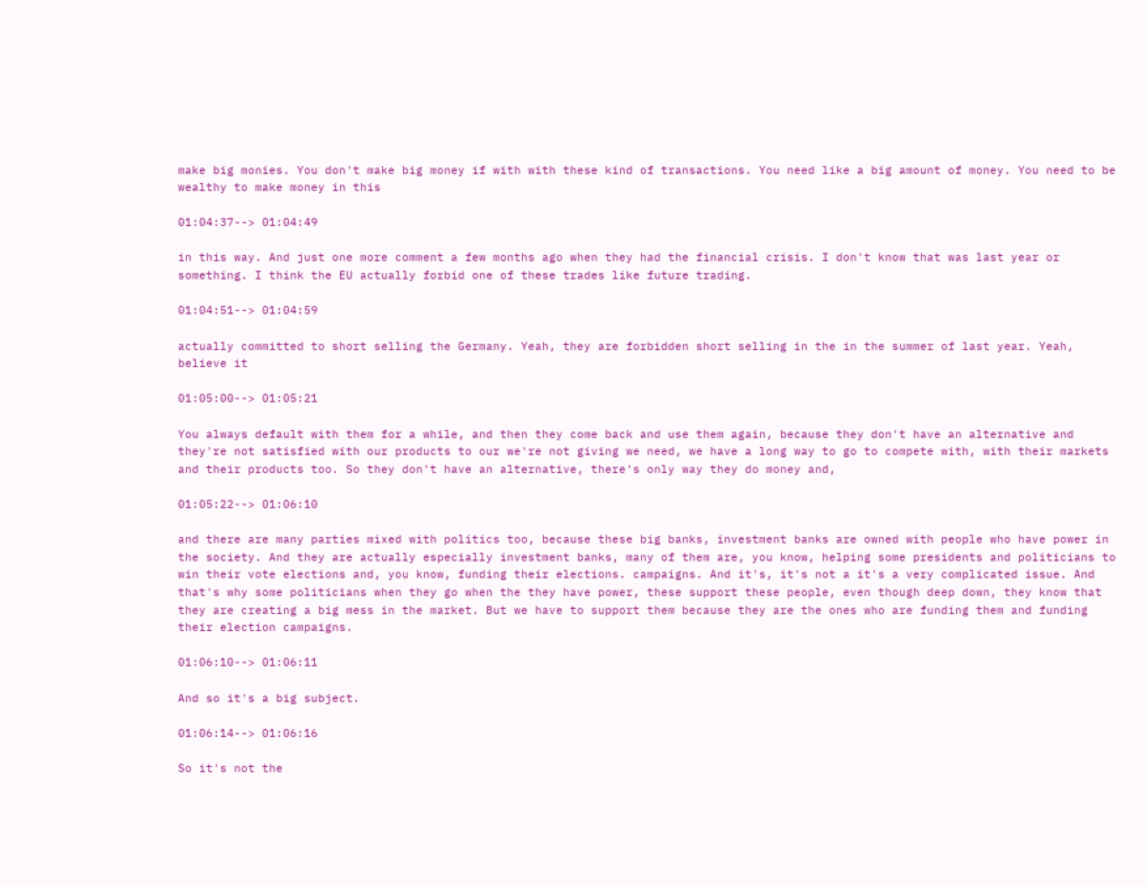make big monies. You don't make big money if with with these kind of transactions. You need like a big amount of money. You need to be wealthy to make money in this

01:04:37--> 01:04:49

in this way. And just one more comment a few months ago when they had the financial crisis. I don't know that was last year or something. I think the EU actually forbid one of these trades like future trading.

01:04:51--> 01:04:59

actually committed to short selling the Germany. Yeah, they are forbidden short selling in the in the summer of last year. Yeah, believe it

01:05:00--> 01:05:21

You always default with them for a while, and then they come back and use them again, because they don't have an alternative and they're not satisfied with our products to our we're not giving we need, we have a long way to go to compete with, with their markets and their products too. So they don't have an alternative, there's only way they do money and,

01:05:22--> 01:06:10

and there are many parties mixed with politics too, because these big banks, investment banks are owned with people who have power in the society. And they are actually especially investment banks, many of them are, you know, helping some presidents and politicians to win their vote elections and, you know, funding their elections. campaigns. And it's, it's not a it's a very complicated issue. And that's why some politicians when they go when the they have power, these support these people, even though deep down, they know that they are creating a big mess in the market. But we have to support them because they are the ones who are funding them and funding their election campaigns.

01:06:10--> 01:06:11

And so it's a big subject.

01:06:14--> 01:06:16

So it's not the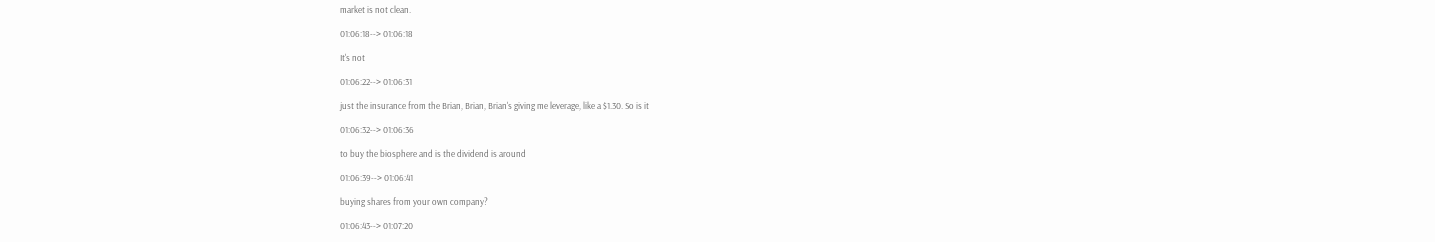market is not clean.

01:06:18--> 01:06:18

It's not

01:06:22--> 01:06:31

just the insurance from the Brian, Brian, Brian's giving me leverage, like a $1.30. So is it

01:06:32--> 01:06:36

to buy the biosphere and is the dividend is around

01:06:39--> 01:06:41

buying shares from your own company?

01:06:43--> 01:07:20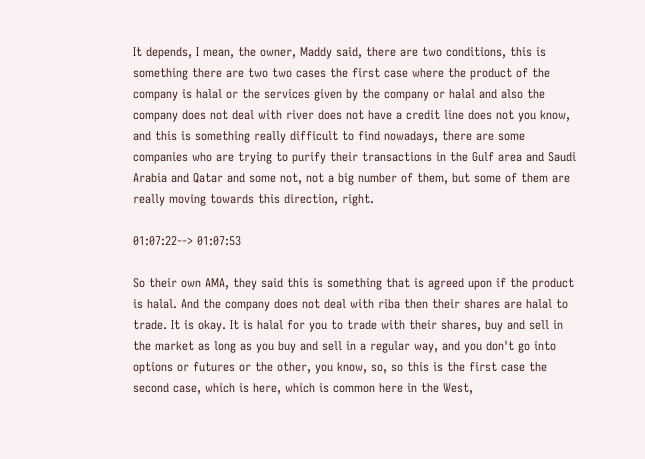It depends, I mean, the owner, Maddy said, there are two conditions, this is something there are two two cases the first case where the product of the company is halal or the services given by the company or halal and also the company does not deal with river does not have a credit line does not you know, and this is something really difficult to find nowadays, there are some companies who are trying to purify their transactions in the Gulf area and Saudi Arabia and Qatar and some not, not a big number of them, but some of them are really moving towards this direction, right.

01:07:22--> 01:07:53

So their own AMA, they said this is something that is agreed upon if the product is halal. And the company does not deal with riba then their shares are halal to trade. It is okay. It is halal for you to trade with their shares, buy and sell in the market as long as you buy and sell in a regular way, and you don't go into options or futures or the other, you know, so, so this is the first case the second case, which is here, which is common here in the West,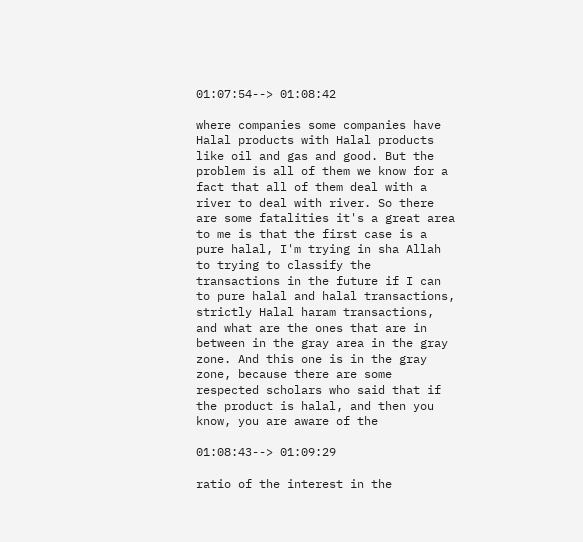01:07:54--> 01:08:42

where companies some companies have Halal products with Halal products like oil and gas and good. But the problem is all of them we know for a fact that all of them deal with a river to deal with river. So there are some fatalities it's a great area to me is that the first case is a pure halal, I'm trying in sha Allah to trying to classify the transactions in the future if I can to pure halal and halal transactions, strictly Halal haram transactions, and what are the ones that are in between in the gray area in the gray zone. And this one is in the gray zone, because there are some respected scholars who said that if the product is halal, and then you know, you are aware of the

01:08:43--> 01:09:29

ratio of the interest in the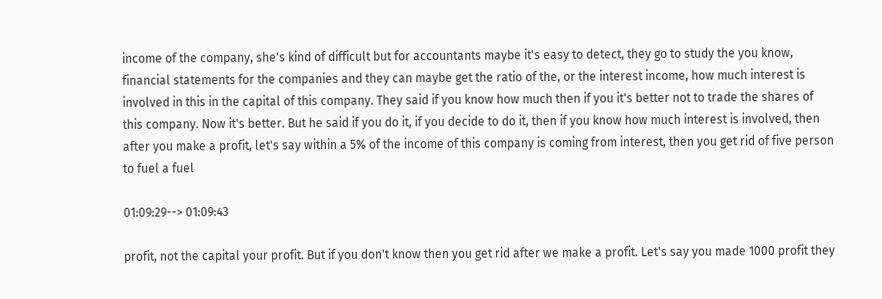income of the company, she's kind of difficult but for accountants maybe it's easy to detect, they go to study the you know, financial statements for the companies and they can maybe get the ratio of the, or the interest income, how much interest is involved in this in the capital of this company. They said if you know how much then if you it's better not to trade the shares of this company. Now it's better. But he said if you do it, if you decide to do it, then if you know how much interest is involved, then after you make a profit, let's say within a 5% of the income of this company is coming from interest, then you get rid of five person to fuel a fuel

01:09:29--> 01:09:43

profit, not the capital your profit. But if you don't know then you get rid after we make a profit. Let's say you made 1000 profit they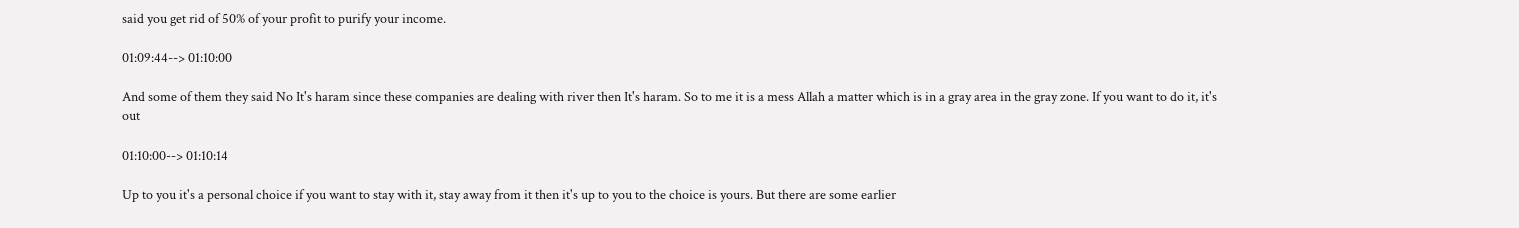said you get rid of 50% of your profit to purify your income.

01:09:44--> 01:10:00

And some of them they said No It's haram since these companies are dealing with river then It's haram. So to me it is a mess Allah a matter which is in a gray area in the gray zone. If you want to do it, it's out

01:10:00--> 01:10:14

Up to you it's a personal choice if you want to stay with it, stay away from it then it's up to you to the choice is yours. But there are some earlier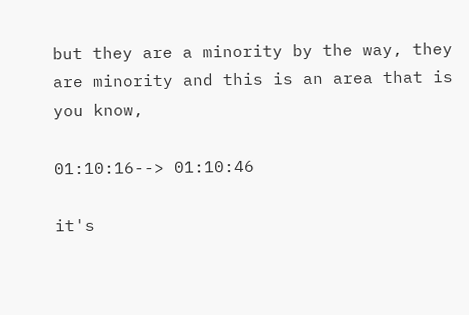but they are a minority by the way, they are minority and this is an area that is you know,

01:10:16--> 01:10:46

it's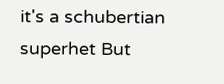it's a schubertian superhet But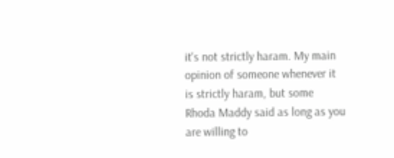it's not strictly haram. My main opinion of someone whenever it is strictly haram, but some Rhoda Maddy said as long as you are willing to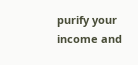purify your income and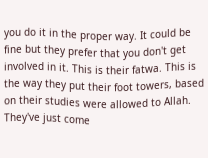you do it in the proper way. It could be fine but they prefer that you don't get involved in it. This is their fatwa. This is the way they put their foot towers, based on their studies were allowed to Allah. They've just come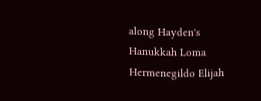along Hayden's Hanukkah Loma Hermenegildo Elijah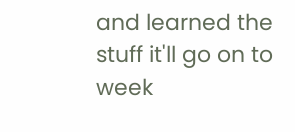and learned the stuff it'll go on to week